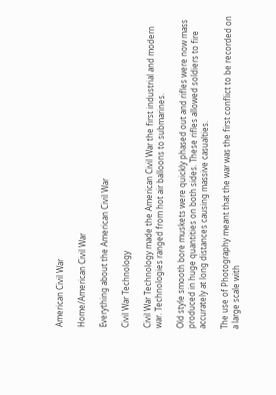American Civil War

Home/American Civil War

Everything about the American Civil War

Civil War Technology

Civil War Technology made the American Civil War the first industrial and modern war. Technologies ranged from hot air balloons to submarines.

Old style smooth bore muskets were quickly phased out and rifles were now mass produced in huge quantities on both sides. These rifles allowed soldiers to fire accurately at long distances causing massive casualties.

The use of Photography meant that the war was the first conflict to be recorded on a large scale with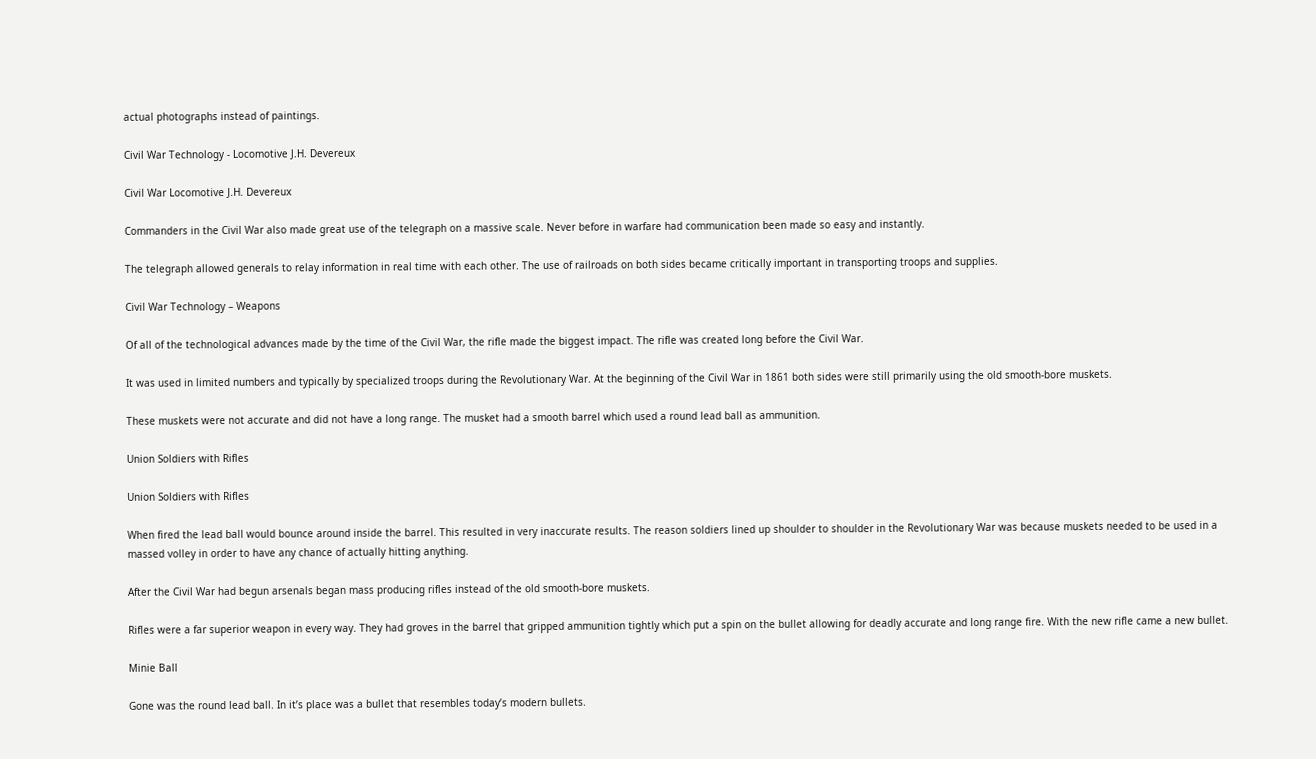actual photographs instead of paintings.

Civil War Technology - Locomotive J.H. Devereux

Civil War Locomotive J.H. Devereux

Commanders in the Civil War also made great use of the telegraph on a massive scale. Never before in warfare had communication been made so easy and instantly.

The telegraph allowed generals to relay information in real time with each other. The use of railroads on both sides became critically important in transporting troops and supplies.

Civil War Technology – Weapons

Of all of the technological advances made by the time of the Civil War, the rifle made the biggest impact. The rifle was created long before the Civil War.

It was used in limited numbers and typically by specialized troops during the Revolutionary War. At the beginning of the Civil War in 1861 both sides were still primarily using the old smooth-bore muskets.

These muskets were not accurate and did not have a long range. The musket had a smooth barrel which used a round lead ball as ammunition.

Union Soldiers with Rifles

Union Soldiers with Rifles

When fired the lead ball would bounce around inside the barrel. This resulted in very inaccurate results. The reason soldiers lined up shoulder to shoulder in the Revolutionary War was because muskets needed to be used in a massed volley in order to have any chance of actually hitting anything.

After the Civil War had begun arsenals began mass producing rifles instead of the old smooth-bore muskets.

Rifles were a far superior weapon in every way. They had groves in the barrel that gripped ammunition tightly which put a spin on the bullet allowing for deadly accurate and long range fire. With the new rifle came a new bullet.

Minie Ball

Gone was the round lead ball. In it’s place was a bullet that resembles today’s modern bullets.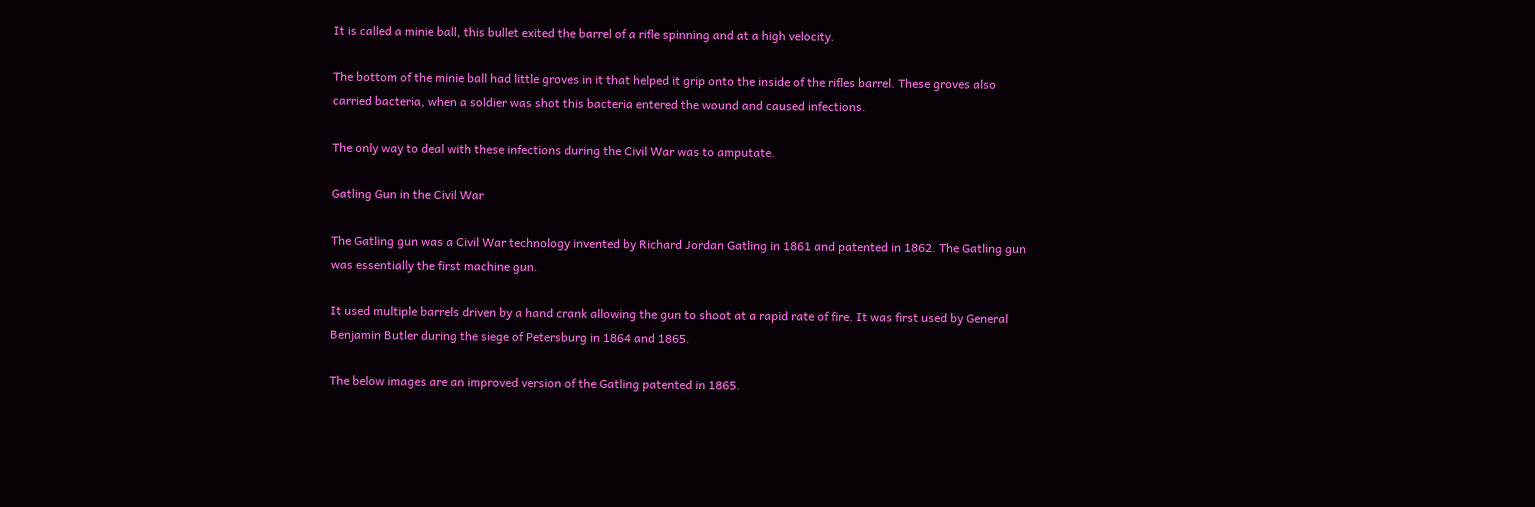It is called a minie ball, this bullet exited the barrel of a rifle spinning and at a high velocity.

The bottom of the minie ball had little groves in it that helped it grip onto the inside of the rifles barrel. These groves also carried bacteria, when a soldier was shot this bacteria entered the wound and caused infections.

The only way to deal with these infections during the Civil War was to amputate.

Gatling Gun in the Civil War

The Gatling gun was a Civil War technology invented by Richard Jordan Gatling in 1861 and patented in 1862. The Gatling gun was essentially the first machine gun.

It used multiple barrels driven by a hand crank allowing the gun to shoot at a rapid rate of fire. It was first used by General Benjamin Butler during the siege of Petersburg in 1864 and 1865.

The below images are an improved version of the Gatling patented in 1865.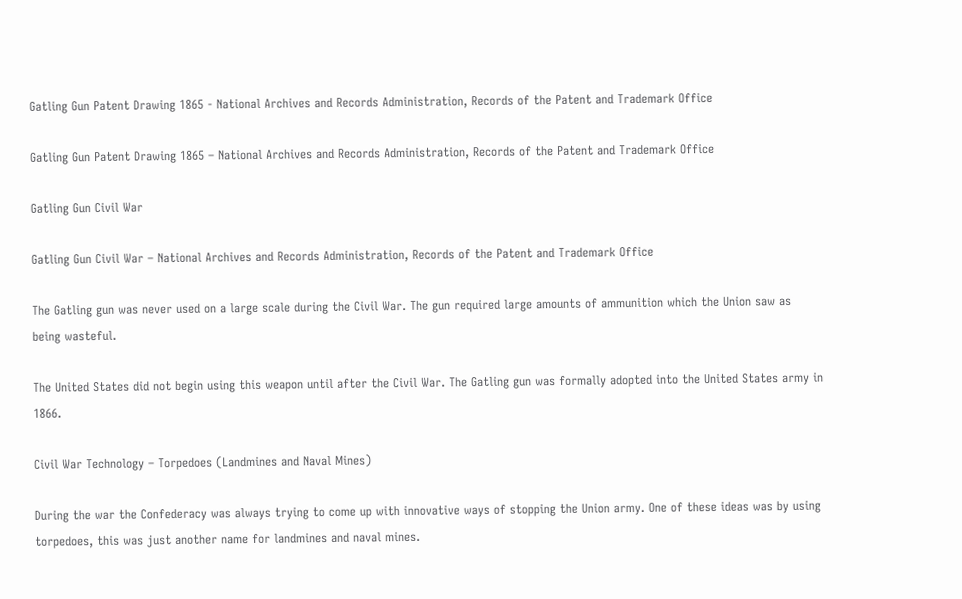Gatling Gun Patent Drawing 1865 - National Archives and Records Administration, Records of the Patent and Trademark Office

Gatling Gun Patent Drawing 1865 – National Archives and Records Administration, Records of the Patent and Trademark Office

Gatling Gun Civil War

Gatling Gun Civil War – National Archives and Records Administration, Records of the Patent and Trademark Office

The Gatling gun was never used on a large scale during the Civil War. The gun required large amounts of ammunition which the Union saw as being wasteful.

The United States did not begin using this weapon until after the Civil War. The Gatling gun was formally adopted into the United States army in 1866.

Civil War Technology – Torpedoes (Landmines and Naval Mines)

During the war the Confederacy was always trying to come up with innovative ways of stopping the Union army. One of these ideas was by using torpedoes, this was just another name for landmines and naval mines.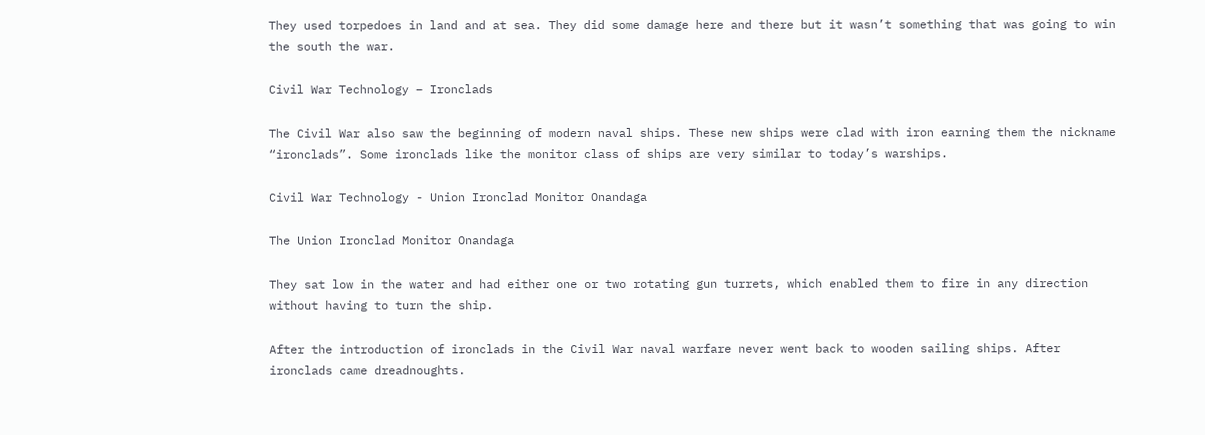They used torpedoes in land and at sea. They did some damage here and there but it wasn’t something that was going to win the south the war.

Civil War Technology – Ironclads

The Civil War also saw the beginning of modern naval ships. These new ships were clad with iron earning them the nickname “ironclads”. Some ironclads like the monitor class of ships are very similar to today’s warships.

Civil War Technology - Union Ironclad Monitor Onandaga

The Union Ironclad Monitor Onandaga

They sat low in the water and had either one or two rotating gun turrets, which enabled them to fire in any direction without having to turn the ship.

After the introduction of ironclads in the Civil War naval warfare never went back to wooden sailing ships. After ironclads came dreadnoughts.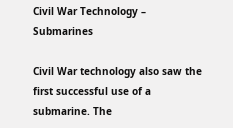Civil War Technology – Submarines

Civil War technology also saw the first successful use of a submarine. The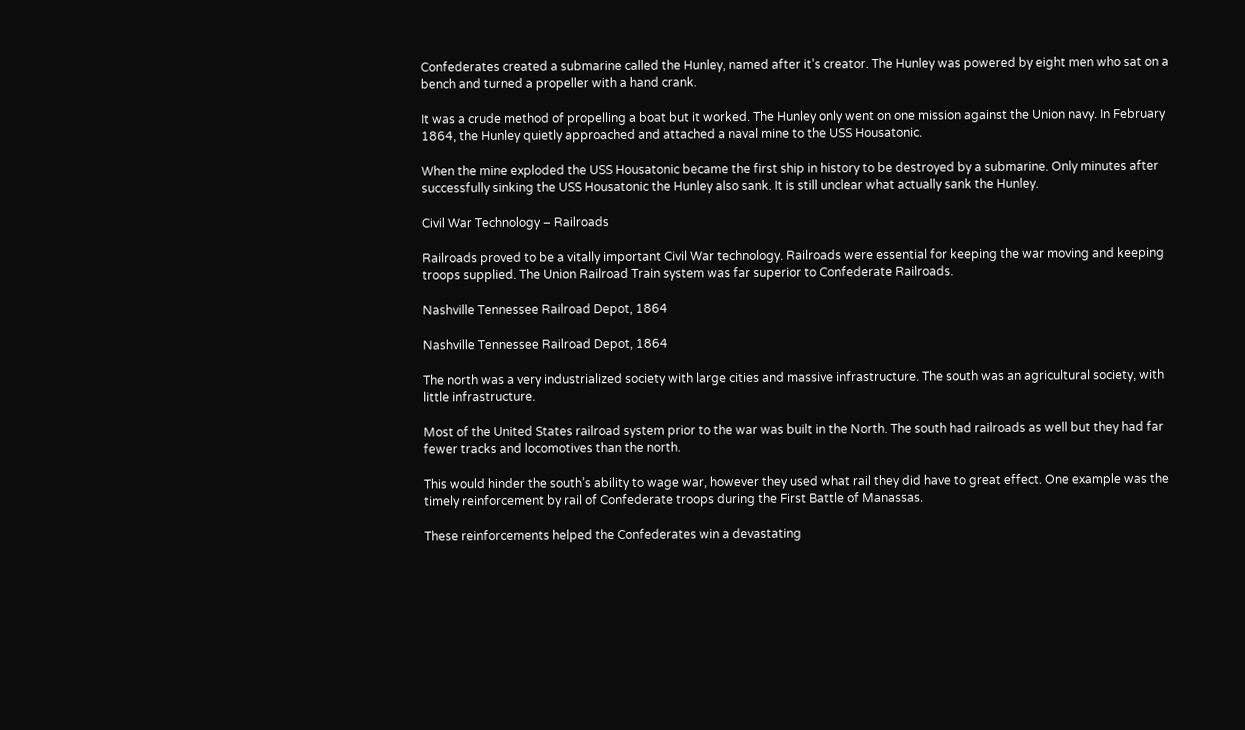Confederates created a submarine called the Hunley, named after it’s creator. The Hunley was powered by eight men who sat on a bench and turned a propeller with a hand crank.

It was a crude method of propelling a boat but it worked. The Hunley only went on one mission against the Union navy. In February 1864, the Hunley quietly approached and attached a naval mine to the USS Housatonic.

When the mine exploded the USS Housatonic became the first ship in history to be destroyed by a submarine. Only minutes after successfully sinking the USS Housatonic the Hunley also sank. It is still unclear what actually sank the Hunley.

Civil War Technology – Railroads

Railroads proved to be a vitally important Civil War technology. Railroads were essential for keeping the war moving and keeping troops supplied. The Union Railroad Train system was far superior to Confederate Railroads.

Nashville Tennessee Railroad Depot, 1864

Nashville Tennessee Railroad Depot, 1864

The north was a very industrialized society with large cities and massive infrastructure. The south was an agricultural society, with little infrastructure.

Most of the United States railroad system prior to the war was built in the North. The south had railroads as well but they had far fewer tracks and locomotives than the north.

This would hinder the south’s ability to wage war, however they used what rail they did have to great effect. One example was the timely reinforcement by rail of Confederate troops during the First Battle of Manassas.

These reinforcements helped the Confederates win a devastating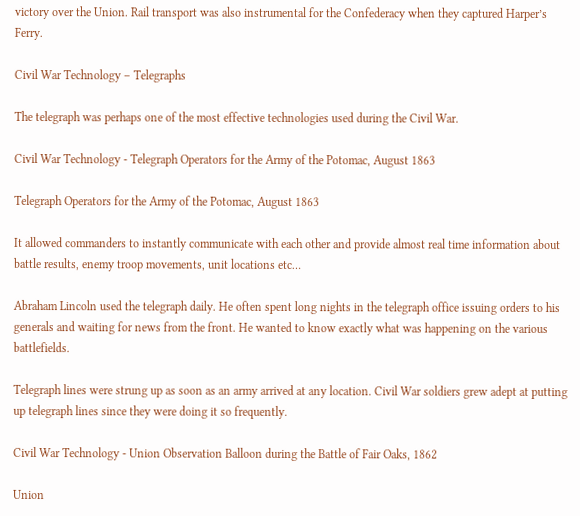victory over the Union. Rail transport was also instrumental for the Confederacy when they captured Harper’s Ferry.

Civil War Technology – Telegraphs

The telegraph was perhaps one of the most effective technologies used during the Civil War.

Civil War Technology - Telegraph Operators for the Army of the Potomac, August 1863

Telegraph Operators for the Army of the Potomac, August 1863

It allowed commanders to instantly communicate with each other and provide almost real time information about battle results, enemy troop movements, unit locations etc…

Abraham Lincoln used the telegraph daily. He often spent long nights in the telegraph office issuing orders to his generals and waiting for news from the front. He wanted to know exactly what was happening on the various battlefields.

Telegraph lines were strung up as soon as an army arrived at any location. Civil War soldiers grew adept at putting up telegraph lines since they were doing it so frequently.

Civil War Technology - Union Observation Balloon during the Battle of Fair Oaks, 1862

Union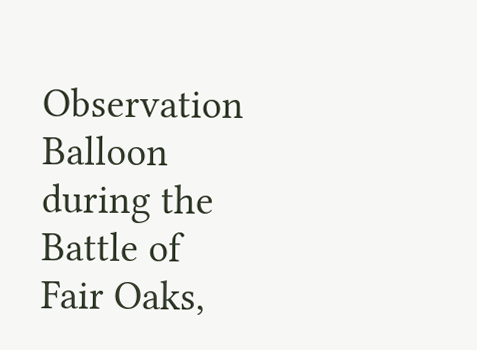Observation Balloon during the Battle of Fair Oaks,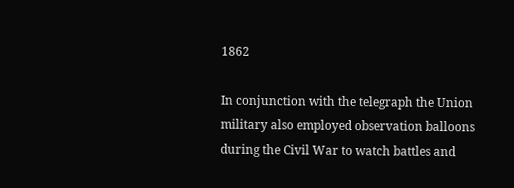1862

In conjunction with the telegraph the Union military also employed observation balloons during the Civil War to watch battles and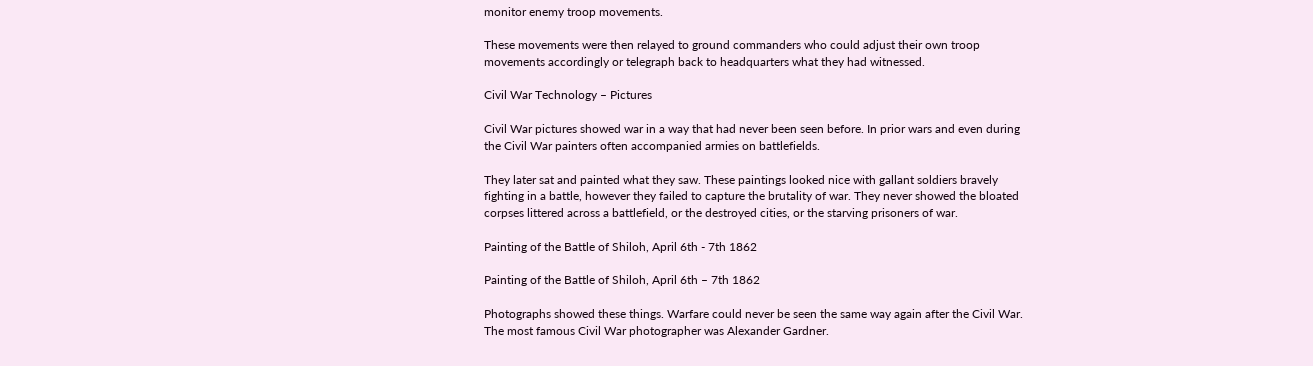monitor enemy troop movements.

These movements were then relayed to ground commanders who could adjust their own troop movements accordingly or telegraph back to headquarters what they had witnessed.

Civil War Technology – Pictures

Civil War pictures showed war in a way that had never been seen before. In prior wars and even during the Civil War painters often accompanied armies on battlefields.

They later sat and painted what they saw. These paintings looked nice with gallant soldiers bravely fighting in a battle, however they failed to capture the brutality of war. They never showed the bloated corpses littered across a battlefield, or the destroyed cities, or the starving prisoners of war.

Painting of the Battle of Shiloh, April 6th - 7th 1862

Painting of the Battle of Shiloh, April 6th – 7th 1862

Photographs showed these things. Warfare could never be seen the same way again after the Civil War. The most famous Civil War photographer was Alexander Gardner.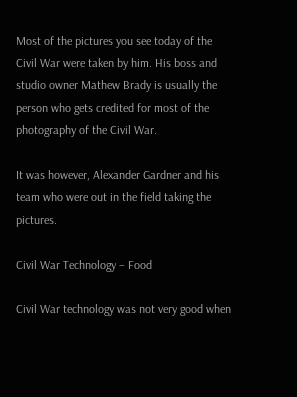Most of the pictures you see today of the Civil War were taken by him. His boss and studio owner Mathew Brady is usually the person who gets credited for most of the photography of the Civil War.

It was however, Alexander Gardner and his team who were out in the field taking the pictures.

Civil War Technology – Food

Civil War technology was not very good when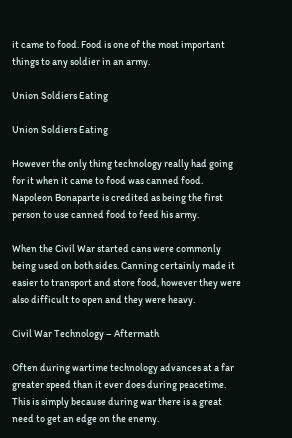it came to food. Food is one of the most important things to any soldier in an army.

Union Soldiers Eating

Union Soldiers Eating

However the only thing technology really had going for it when it came to food was canned food. Napoleon Bonaparte is credited as being the first person to use canned food to feed his army.

When the Civil War started cans were commonly being used on both sides. Canning certainly made it easier to transport and store food, however they were also difficult to open and they were heavy.

Civil War Technology – Aftermath

Often during wartime technology advances at a far greater speed than it ever does during peacetime. This is simply because during war there is a great need to get an edge on the enemy.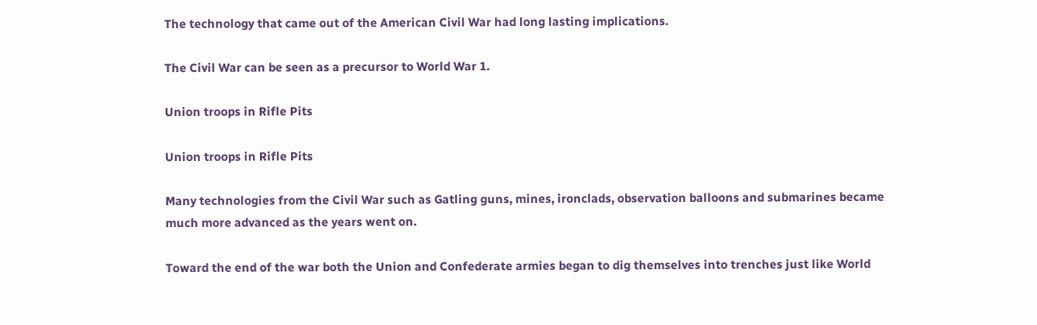The technology that came out of the American Civil War had long lasting implications.

The Civil War can be seen as a precursor to World War 1.

Union troops in Rifle Pits

Union troops in Rifle Pits

Many technologies from the Civil War such as Gatling guns, mines, ironclads, observation balloons and submarines became much more advanced as the years went on.

Toward the end of the war both the Union and Confederate armies began to dig themselves into trenches just like World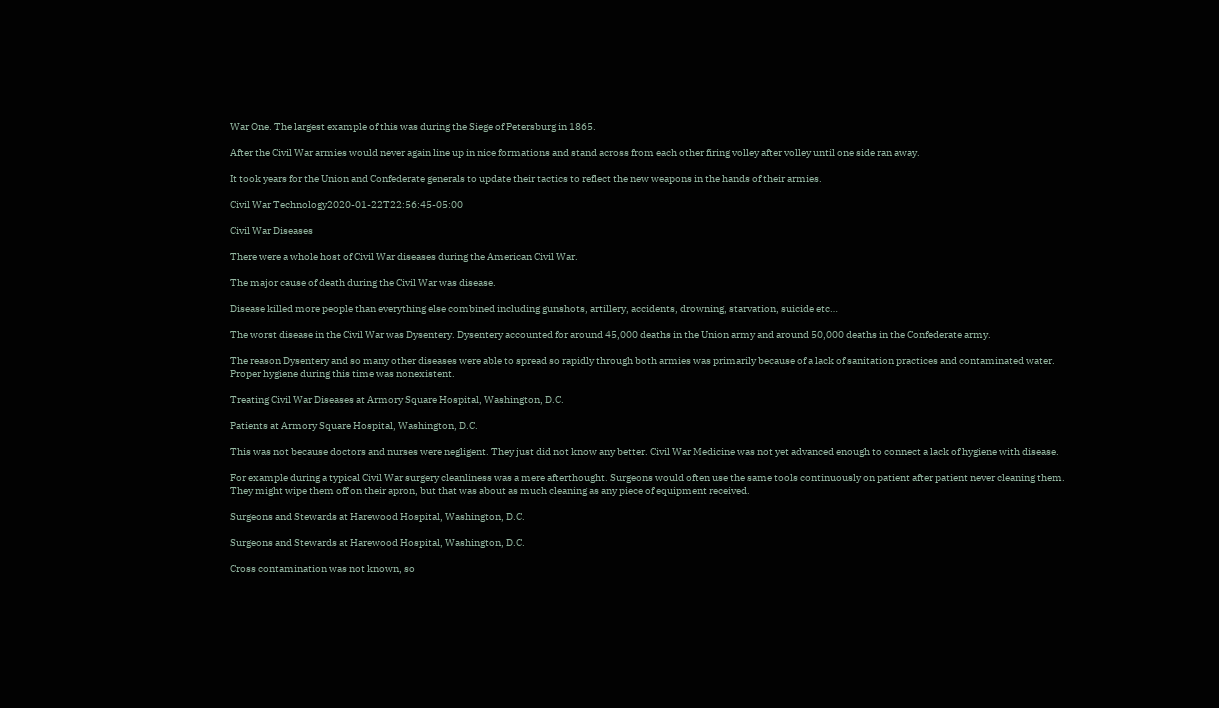War One. The largest example of this was during the Siege of Petersburg in 1865.

After the Civil War armies would never again line up in nice formations and stand across from each other firing volley after volley until one side ran away.

It took years for the Union and Confederate generals to update their tactics to reflect the new weapons in the hands of their armies.

Civil War Technology2020-01-22T22:56:45-05:00

Civil War Diseases

There were a whole host of Civil War diseases during the American Civil War.

The major cause of death during the Civil War was disease.

Disease killed more people than everything else combined including gunshots, artillery, accidents, drowning, starvation, suicide etc…

The worst disease in the Civil War was Dysentery. Dysentery accounted for around 45,000 deaths in the Union army and around 50,000 deaths in the Confederate army.

The reason Dysentery and so many other diseases were able to spread so rapidly through both armies was primarily because of a lack of sanitation practices and contaminated water. Proper hygiene during this time was nonexistent.

Treating Civil War Diseases at Armory Square Hospital, Washington, D.C.

Patients at Armory Square Hospital, Washington, D.C.

This was not because doctors and nurses were negligent. They just did not know any better. Civil War Medicine was not yet advanced enough to connect a lack of hygiene with disease.

For example during a typical Civil War surgery cleanliness was a mere afterthought. Surgeons would often use the same tools continuously on patient after patient never cleaning them. They might wipe them off on their apron, but that was about as much cleaning as any piece of equipment received.

Surgeons and Stewards at Harewood Hospital, Washington, D.C.

Surgeons and Stewards at Harewood Hospital, Washington, D.C.

Cross contamination was not known, so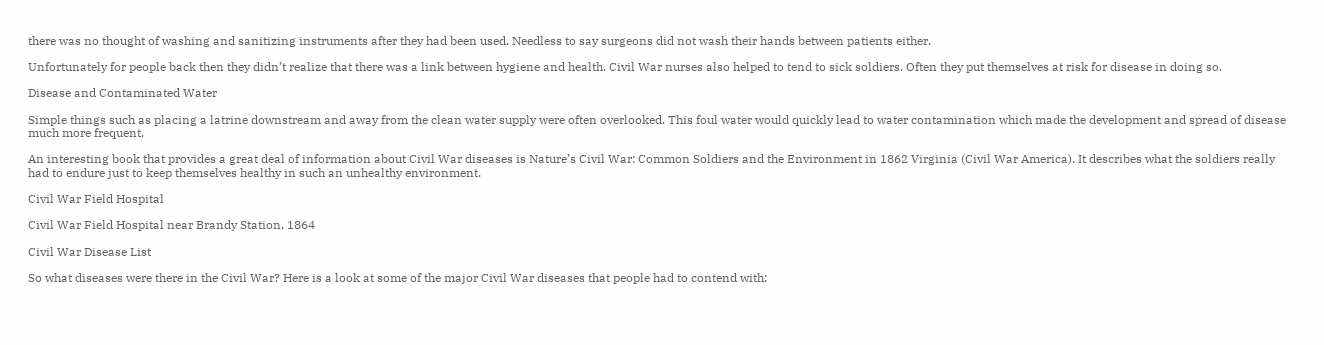there was no thought of washing and sanitizing instruments after they had been used. Needless to say surgeons did not wash their hands between patients either.

Unfortunately for people back then they didn’t realize that there was a link between hygiene and health. Civil War nurses also helped to tend to sick soldiers. Often they put themselves at risk for disease in doing so.

Disease and Contaminated Water

Simple things such as placing a latrine downstream and away from the clean water supply were often overlooked. This foul water would quickly lead to water contamination which made the development and spread of disease much more frequent.

An interesting book that provides a great deal of information about Civil War diseases is Nature’s Civil War: Common Soldiers and the Environment in 1862 Virginia (Civil War America). It describes what the soldiers really had to endure just to keep themselves healthy in such an unhealthy environment.

Civil War Field Hospital

Civil War Field Hospital near Brandy Station, 1864

Civil War Disease List

So what diseases were there in the Civil War? Here is a look at some of the major Civil War diseases that people had to contend with: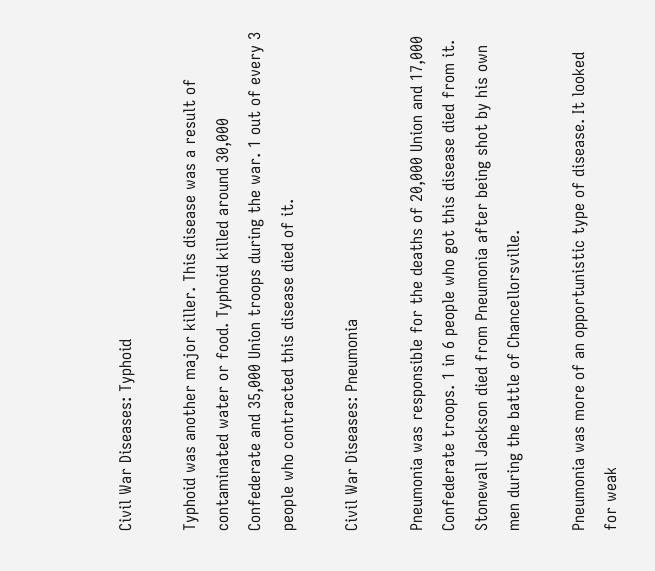Civil War Diseases: Typhoid

Typhoid was another major killer. This disease was a result of contaminated water or food. Typhoid killed around 30,000 Confederate and 35,000 Union troops during the war. 1 out of every 3 people who contracted this disease died of it.

Civil War Diseases: Pneumonia

Pneumonia was responsible for the deaths of 20,000 Union and 17,000 Confederate troops. 1 in 6 people who got this disease died from it. Stonewall Jackson died from Pneumonia after being shot by his own men during the battle of Chancellorsville.

Pneumonia was more of an opportunistic type of disease. It looked for weak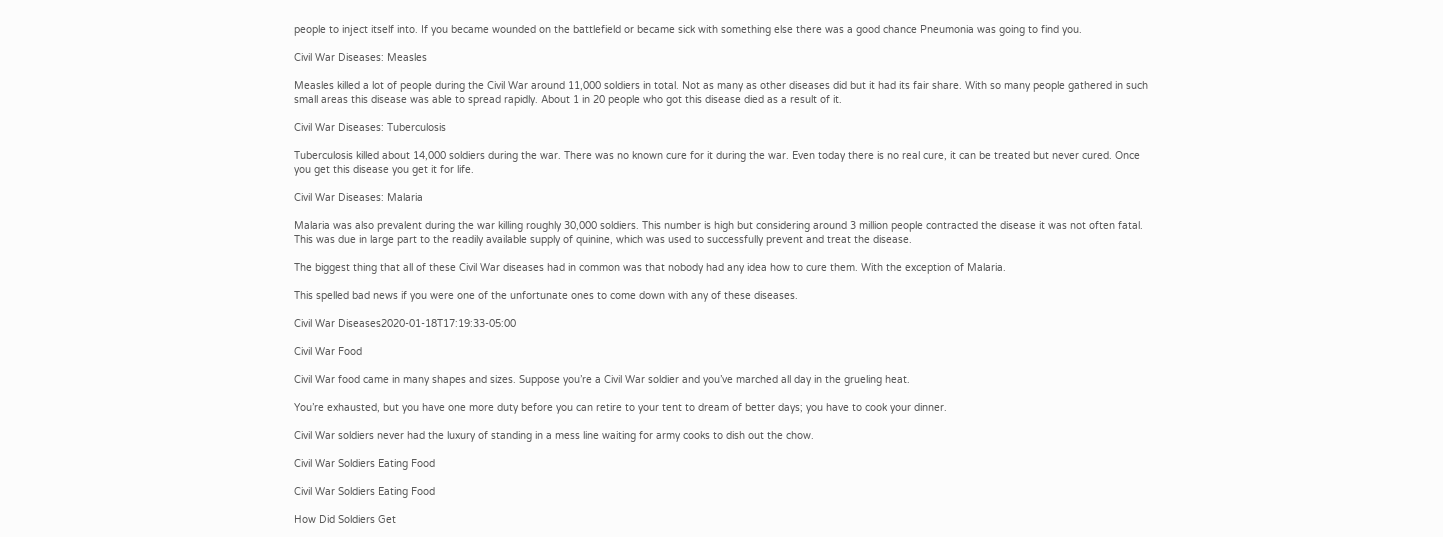people to inject itself into. If you became wounded on the battlefield or became sick with something else there was a good chance Pneumonia was going to find you.

Civil War Diseases: Measles

Measles killed a lot of people during the Civil War around 11,000 soldiers in total. Not as many as other diseases did but it had its fair share. With so many people gathered in such small areas this disease was able to spread rapidly. About 1 in 20 people who got this disease died as a result of it.

Civil War Diseases: Tuberculosis

Tuberculosis killed about 14,000 soldiers during the war. There was no known cure for it during the war. Even today there is no real cure, it can be treated but never cured. Once you get this disease you get it for life.

Civil War Diseases: Malaria

Malaria was also prevalent during the war killing roughly 30,000 soldiers. This number is high but considering around 3 million people contracted the disease it was not often fatal. This was due in large part to the readily available supply of quinine, which was used to successfully prevent and treat the disease.

The biggest thing that all of these Civil War diseases had in common was that nobody had any idea how to cure them. With the exception of Malaria.

This spelled bad news if you were one of the unfortunate ones to come down with any of these diseases.

Civil War Diseases2020-01-18T17:19:33-05:00

Civil War Food

Civil War food came in many shapes and sizes. Suppose you’re a Civil War soldier and you’ve marched all day in the grueling heat.

You’re exhausted, but you have one more duty before you can retire to your tent to dream of better days; you have to cook your dinner.

Civil War soldiers never had the luxury of standing in a mess line waiting for army cooks to dish out the chow.

Civil War Soldiers Eating Food

Civil War Soldiers Eating Food

How Did Soldiers Get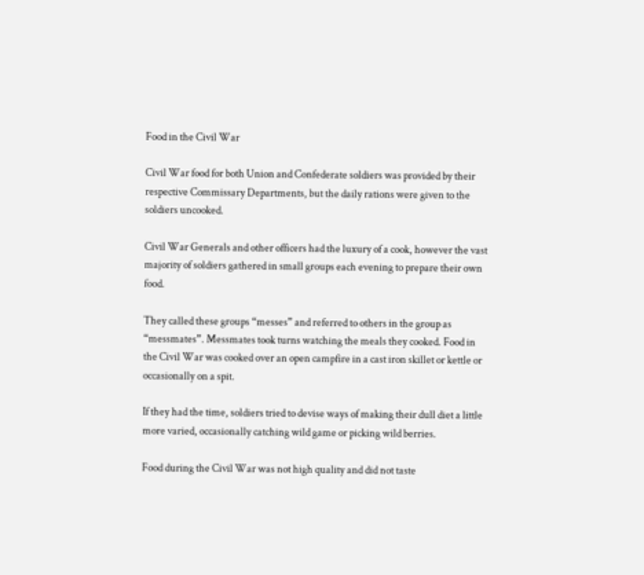Food in the Civil War

Civil War food for both Union and Confederate soldiers was provided by their respective Commissary Departments, but the daily rations were given to the soldiers uncooked.

Civil War Generals and other officers had the luxury of a cook, however the vast majority of soldiers gathered in small groups each evening to prepare their own food.

They called these groups “messes” and referred to others in the group as “messmates”. Messmates took turns watching the meals they cooked. Food in the Civil War was cooked over an open campfire in a cast iron skillet or kettle or occasionally on a spit.

If they had the time, soldiers tried to devise ways of making their dull diet a little more varied, occasionally catching wild game or picking wild berries.

Food during the Civil War was not high quality and did not taste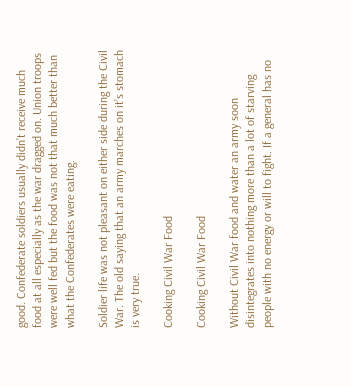good. Confederate soldiers usually didn’t receive much food at all especially as the war dragged on. Union troops were well fed but the food was not that much better than what the Confederates were eating.

Soldier life was not pleasant on either side during the Civil War. The old saying that an army marches on it’s stomach is very true.

Cooking Civil War Food

Cooking Civil War Food

Without Civil War food and water an army soon disintegrates into nothing more than a lot of starving people with no energy or will to fight. If a general has no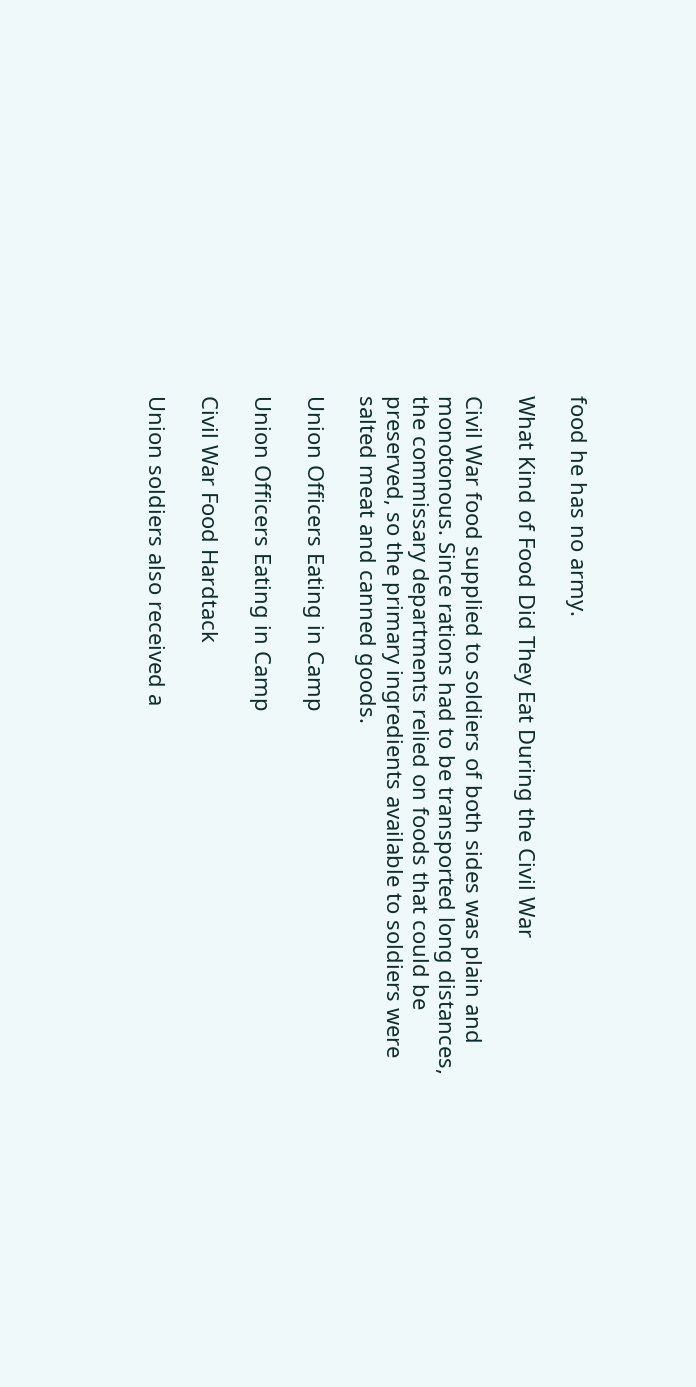food he has no army.

What Kind of Food Did They Eat During the Civil War

Civil War food supplied to soldiers of both sides was plain and monotonous. Since rations had to be transported long distances, the commissary departments relied on foods that could be preserved, so the primary ingredients available to soldiers were salted meat and canned goods.

Union Officers Eating in Camp

Union Officers Eating in Camp

Civil War Food Hardtack

Union soldiers also received a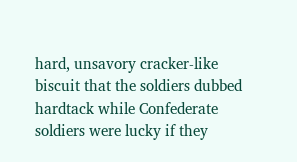hard, unsavory cracker-like biscuit that the soldiers dubbed hardtack while Confederate soldiers were lucky if they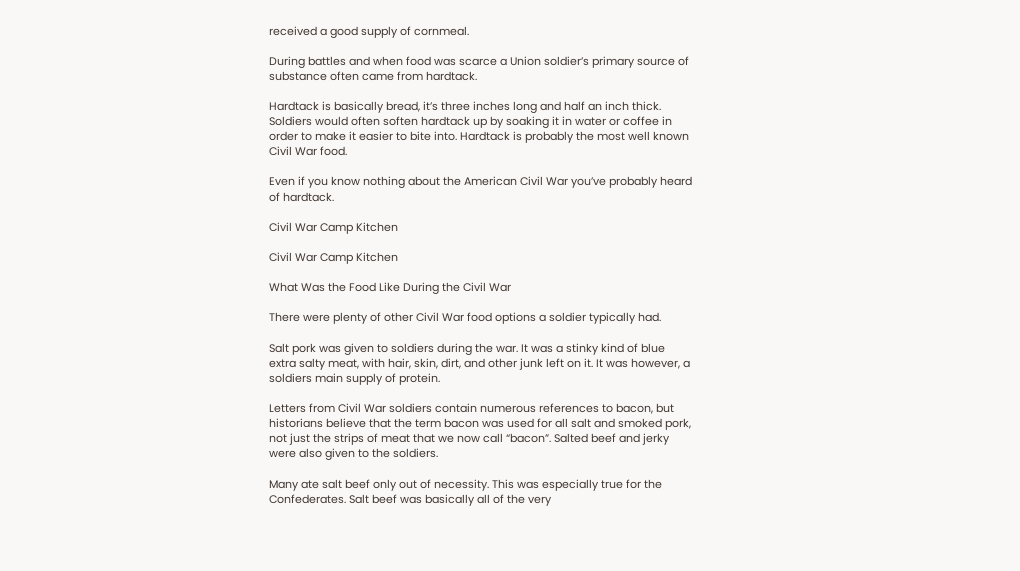received a good supply of cornmeal.

During battles and when food was scarce a Union soldier’s primary source of substance often came from hardtack.

Hardtack is basically bread, it’s three inches long and half an inch thick. Soldiers would often soften hardtack up by soaking it in water or coffee in order to make it easier to bite into. Hardtack is probably the most well known Civil War food.

Even if you know nothing about the American Civil War you’ve probably heard of hardtack.

Civil War Camp Kitchen

Civil War Camp Kitchen

What Was the Food Like During the Civil War

There were plenty of other Civil War food options a soldier typically had.

Salt pork was given to soldiers during the war. It was a stinky kind of blue extra salty meat, with hair, skin, dirt, and other junk left on it. It was however, a soldiers main supply of protein.

Letters from Civil War soldiers contain numerous references to bacon, but historians believe that the term bacon was used for all salt and smoked pork, not just the strips of meat that we now call “bacon”. Salted beef and jerky were also given to the soldiers.

Many ate salt beef only out of necessity. This was especially true for the Confederates. Salt beef was basically all of the very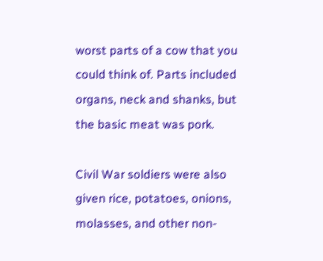worst parts of a cow that you could think of. Parts included organs, neck and shanks, but the basic meat was pork.

Civil War soldiers were also given rice, potatoes, onions, molasses, and other non-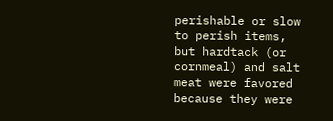perishable or slow to perish items, but hardtack (or cornmeal) and salt meat were favored because they were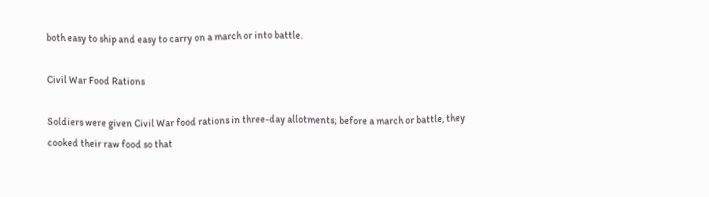both easy to ship and easy to carry on a march or into battle.

Civil War Food Rations

Soldiers were given Civil War food rations in three-day allotments; before a march or battle, they cooked their raw food so that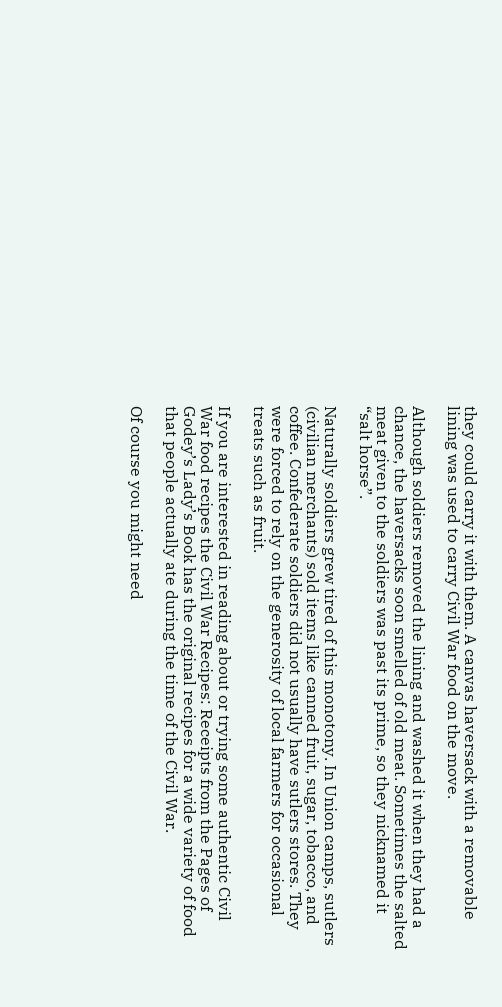they could carry it with them. A canvas haversack with a removable lining was used to carry Civil War food on the move.

Although soldiers removed the lining and washed it when they had a chance, the haversacks soon smelled of old meat. Sometimes the salted meat given to the soldiers was past its prime, so they nicknamed it “salt horse”.

Naturally soldiers grew tired of this monotony. In Union camps, sutlers (civilian merchants) sold items like canned fruit, sugar, tobacco, and coffee. Confederate soldiers did not usually have sutlers stores. They were forced to rely on the generosity of local farmers for occasional treats such as fruit.

If you are interested in reading about or trying some authentic Civil War food recipes the Civil War Recipes: Receipts from the Pages of Godey’s Lady’s Book has the original recipes for a wide variety of food that people actually ate during the time of the Civil War.

Of course you might need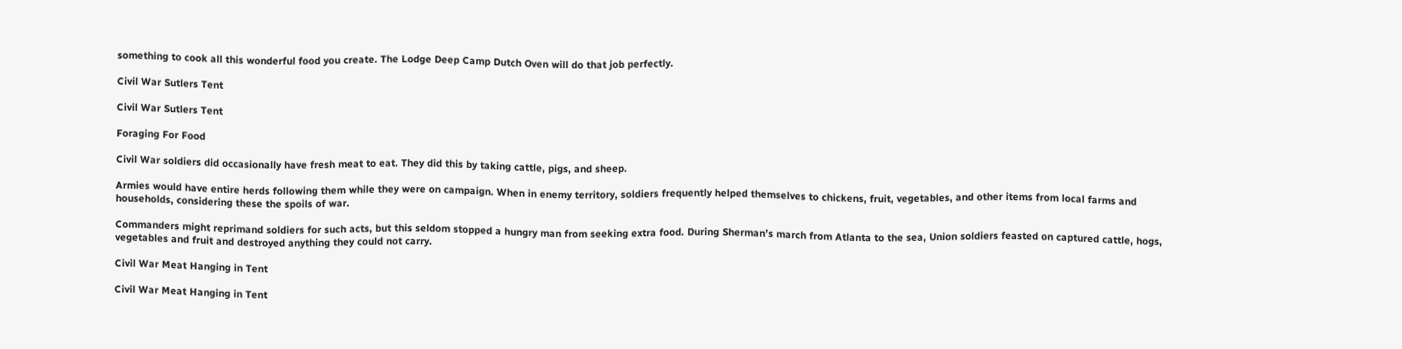something to cook all this wonderful food you create. The Lodge Deep Camp Dutch Oven will do that job perfectly.

Civil War Sutlers Tent

Civil War Sutlers Tent

Foraging For Food

Civil War soldiers did occasionally have fresh meat to eat. They did this by taking cattle, pigs, and sheep.

Armies would have entire herds following them while they were on campaign. When in enemy territory, soldiers frequently helped themselves to chickens, fruit, vegetables, and other items from local farms and households, considering these the spoils of war.

Commanders might reprimand soldiers for such acts, but this seldom stopped a hungry man from seeking extra food. During Sherman’s march from Atlanta to the sea, Union soldiers feasted on captured cattle, hogs, vegetables and fruit and destroyed anything they could not carry.

Civil War Meat Hanging in Tent

Civil War Meat Hanging in Tent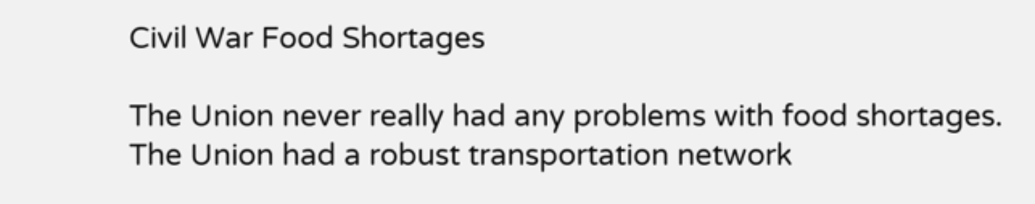Civil War Food Shortages

The Union never really had any problems with food shortages. The Union had a robust transportation network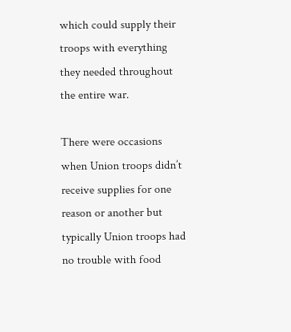which could supply their troops with everything they needed throughout the entire war.

There were occasions when Union troops didn’t receive supplies for one reason or another but typically Union troops had no trouble with food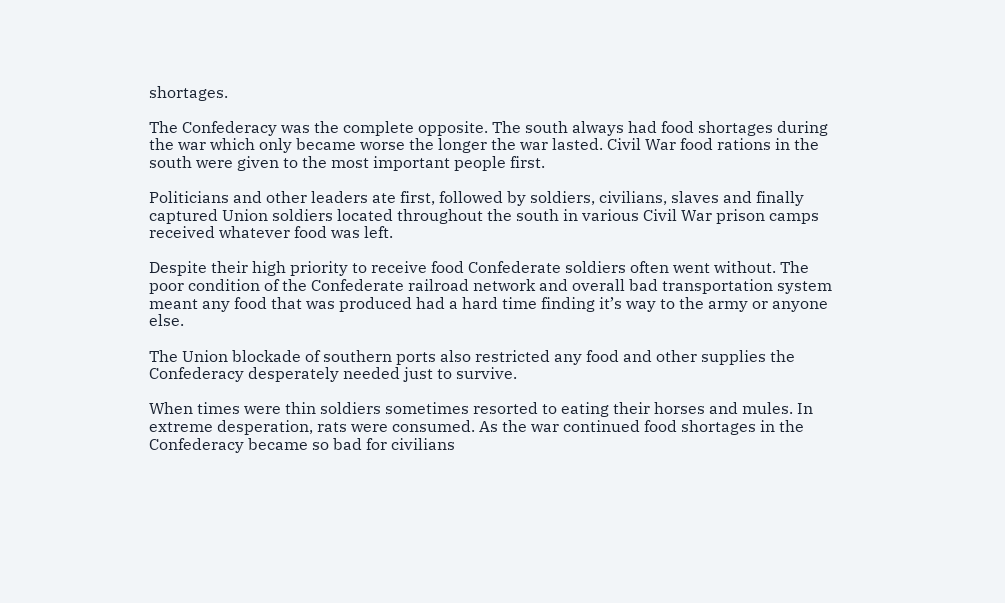shortages.

The Confederacy was the complete opposite. The south always had food shortages during the war which only became worse the longer the war lasted. Civil War food rations in the south were given to the most important people first.

Politicians and other leaders ate first, followed by soldiers, civilians, slaves and finally captured Union soldiers located throughout the south in various Civil War prison camps received whatever food was left.

Despite their high priority to receive food Confederate soldiers often went without. The poor condition of the Confederate railroad network and overall bad transportation system meant any food that was produced had a hard time finding it’s way to the army or anyone else.

The Union blockade of southern ports also restricted any food and other supplies the Confederacy desperately needed just to survive.

When times were thin soldiers sometimes resorted to eating their horses and mules. In extreme desperation, rats were consumed. As the war continued food shortages in the Confederacy became so bad for civilians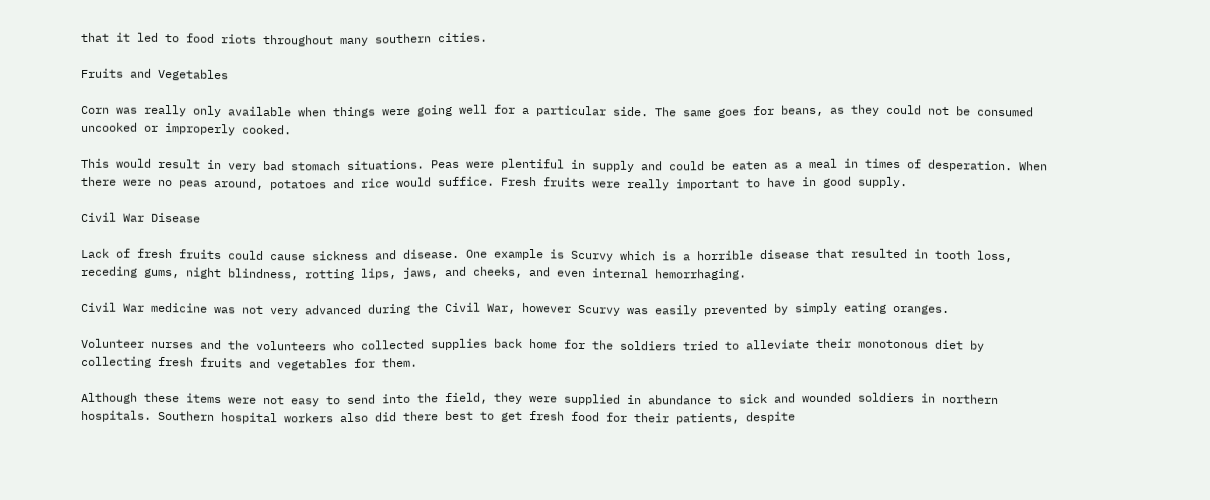that it led to food riots throughout many southern cities.

Fruits and Vegetables

Corn was really only available when things were going well for a particular side. The same goes for beans, as they could not be consumed uncooked or improperly cooked.

This would result in very bad stomach situations. Peas were plentiful in supply and could be eaten as a meal in times of desperation. When there were no peas around, potatoes and rice would suffice. Fresh fruits were really important to have in good supply.

Civil War Disease

Lack of fresh fruits could cause sickness and disease. One example is Scurvy which is a horrible disease that resulted in tooth loss, receding gums, night blindness, rotting lips, jaws, and cheeks, and even internal hemorrhaging.

Civil War medicine was not very advanced during the Civil War, however Scurvy was easily prevented by simply eating oranges.

Volunteer nurses and the volunteers who collected supplies back home for the soldiers tried to alleviate their monotonous diet by collecting fresh fruits and vegetables for them.

Although these items were not easy to send into the field, they were supplied in abundance to sick and wounded soldiers in northern hospitals. Southern hospital workers also did there best to get fresh food for their patients, despite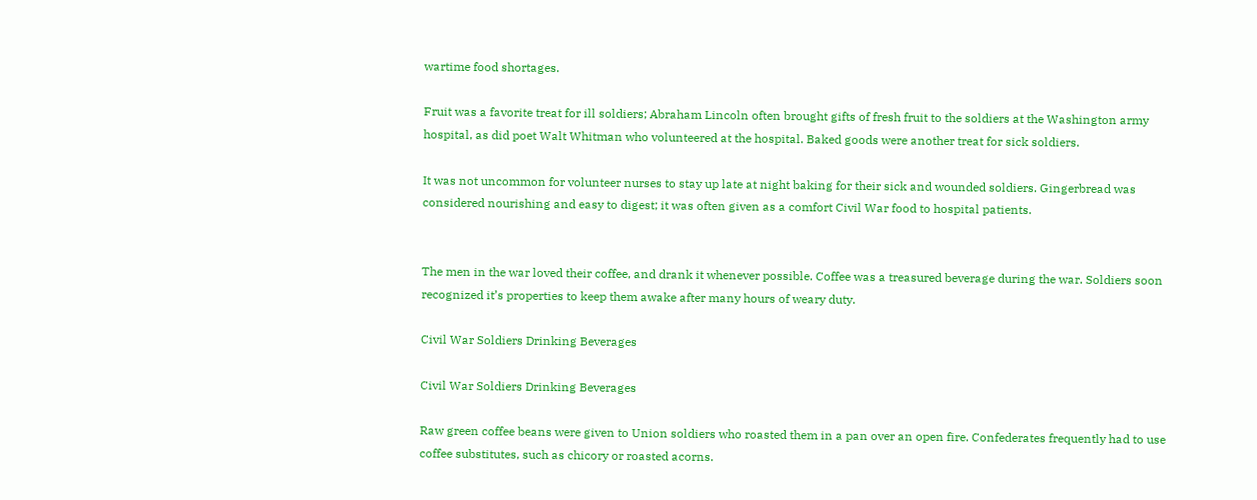wartime food shortages.

Fruit was a favorite treat for ill soldiers; Abraham Lincoln often brought gifts of fresh fruit to the soldiers at the Washington army hospital, as did poet Walt Whitman who volunteered at the hospital. Baked goods were another treat for sick soldiers.

It was not uncommon for volunteer nurses to stay up late at night baking for their sick and wounded soldiers. Gingerbread was considered nourishing and easy to digest; it was often given as a comfort Civil War food to hospital patients.


The men in the war loved their coffee, and drank it whenever possible. Coffee was a treasured beverage during the war. Soldiers soon recognized it’s properties to keep them awake after many hours of weary duty.

Civil War Soldiers Drinking Beverages

Civil War Soldiers Drinking Beverages

Raw green coffee beans were given to Union soldiers who roasted them in a pan over an open fire. Confederates frequently had to use coffee substitutes, such as chicory or roasted acorns.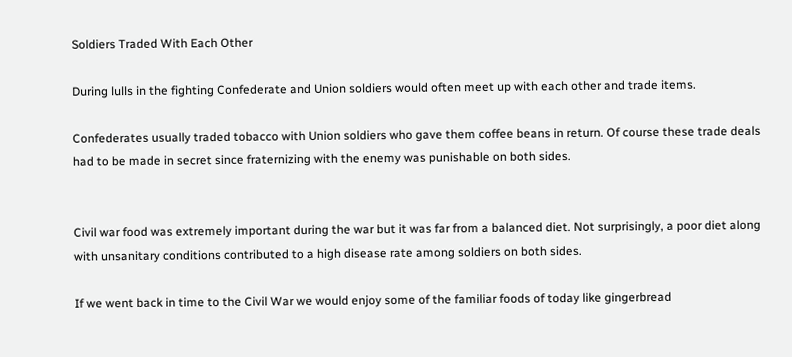Soldiers Traded With Each Other

During lulls in the fighting Confederate and Union soldiers would often meet up with each other and trade items.

Confederates usually traded tobacco with Union soldiers who gave them coffee beans in return. Of course these trade deals had to be made in secret since fraternizing with the enemy was punishable on both sides.


Civil war food was extremely important during the war but it was far from a balanced diet. Not surprisingly, a poor diet along with unsanitary conditions contributed to a high disease rate among soldiers on both sides.

If we went back in time to the Civil War we would enjoy some of the familiar foods of today like gingerbread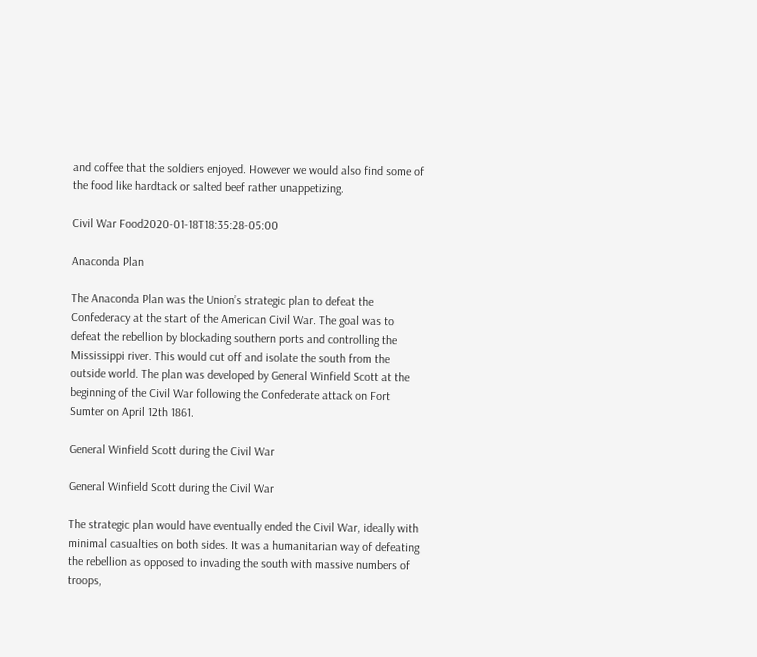and coffee that the soldiers enjoyed. However we would also find some of the food like hardtack or salted beef rather unappetizing.

Civil War Food2020-01-18T18:35:28-05:00

Anaconda Plan

The Anaconda Plan was the Union’s strategic plan to defeat the Confederacy at the start of the American Civil War. The goal was to defeat the rebellion by blockading southern ports and controlling the Mississippi river. This would cut off and isolate the south from the outside world. The plan was developed by General Winfield Scott at the beginning of the Civil War following the Confederate attack on Fort Sumter on April 12th 1861.

General Winfield Scott during the Civil War

General Winfield Scott during the Civil War

The strategic plan would have eventually ended the Civil War, ideally with minimal casualties on both sides. It was a humanitarian way of defeating the rebellion as opposed to invading the south with massive numbers of troops,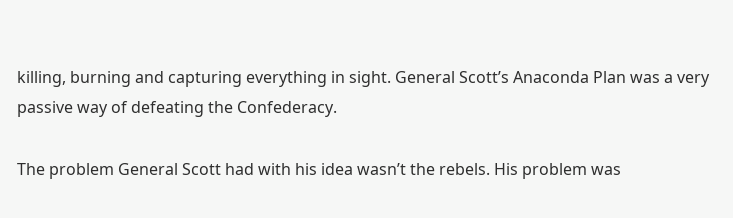killing, burning and capturing everything in sight. General Scott’s Anaconda Plan was a very passive way of defeating the Confederacy.

The problem General Scott had with his idea wasn’t the rebels. His problem was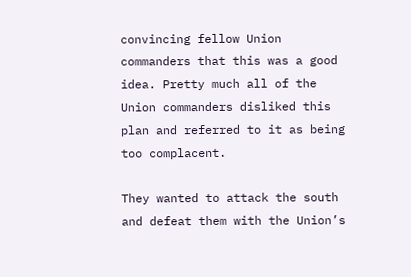convincing fellow Union commanders that this was a good idea. Pretty much all of the Union commanders disliked this plan and referred to it as being too complacent.

They wanted to attack the south and defeat them with the Union’s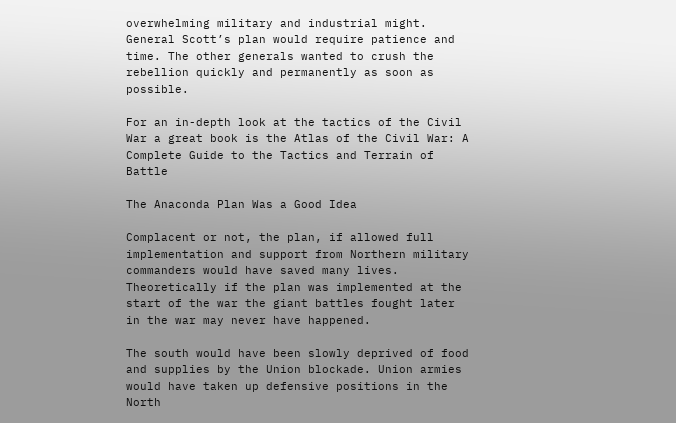overwhelming military and industrial might. General Scott’s plan would require patience and time. The other generals wanted to crush the rebellion quickly and permanently as soon as possible.

For an in-depth look at the tactics of the Civil War a great book is the Atlas of the Civil War: A Complete Guide to the Tactics and Terrain of Battle

The Anaconda Plan Was a Good Idea

Complacent or not, the plan, if allowed full implementation and support from Northern military commanders would have saved many lives. Theoretically if the plan was implemented at the start of the war the giant battles fought later in the war may never have happened.

The south would have been slowly deprived of food and supplies by the Union blockade. Union armies would have taken up defensive positions in the North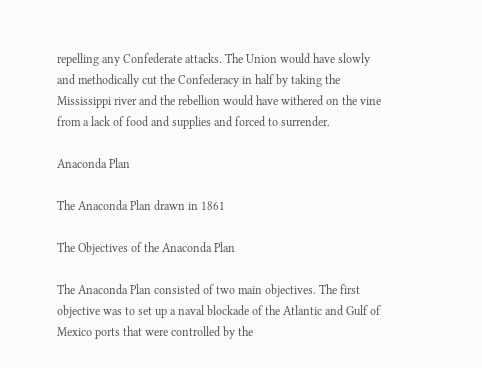repelling any Confederate attacks. The Union would have slowly and methodically cut the Confederacy in half by taking the Mississippi river and the rebellion would have withered on the vine from a lack of food and supplies and forced to surrender.

Anaconda Plan

The Anaconda Plan drawn in 1861

The Objectives of the Anaconda Plan

The Anaconda Plan consisted of two main objectives. The first objective was to set up a naval blockade of the Atlantic and Gulf of Mexico ports that were controlled by the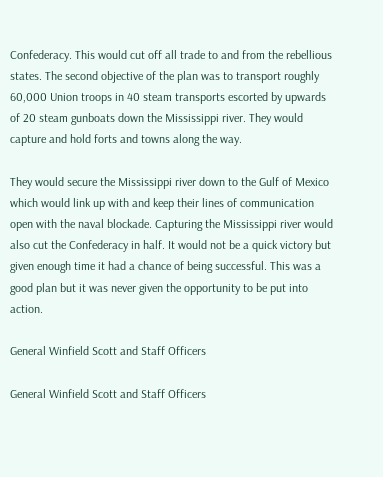Confederacy. This would cut off all trade to and from the rebellious states. The second objective of the plan was to transport roughly 60,000 Union troops in 40 steam transports escorted by upwards of 20 steam gunboats down the Mississippi river. They would capture and hold forts and towns along the way.

They would secure the Mississippi river down to the Gulf of Mexico which would link up with and keep their lines of communication open with the naval blockade. Capturing the Mississippi river would also cut the Confederacy in half. It would not be a quick victory but given enough time it had a chance of being successful. This was a good plan but it was never given the opportunity to be put into action.

General Winfield Scott and Staff Officers

General Winfield Scott and Staff Officers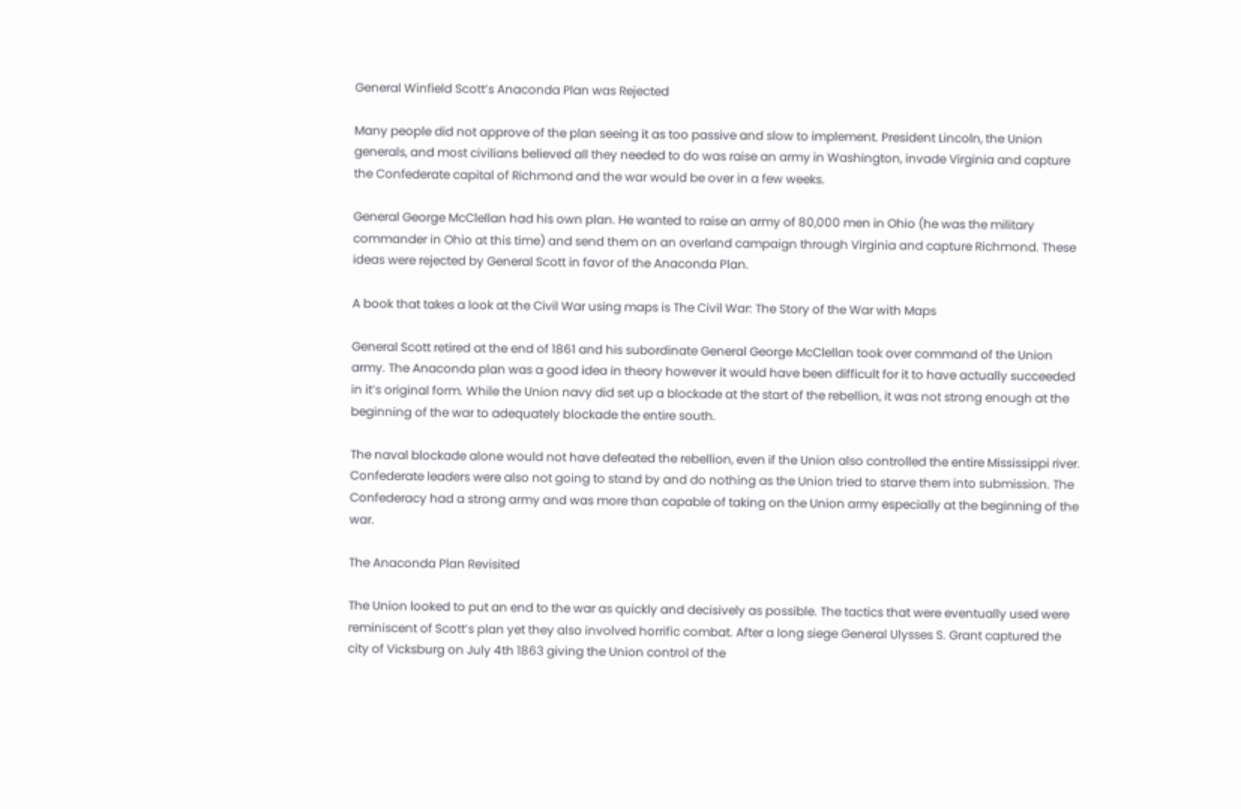General Winfield Scott’s Anaconda Plan was Rejected

Many people did not approve of the plan seeing it as too passive and slow to implement. President Lincoln, the Union generals, and most civilians believed all they needed to do was raise an army in Washington, invade Virginia and capture the Confederate capital of Richmond and the war would be over in a few weeks.

General George McClellan had his own plan. He wanted to raise an army of 80,000 men in Ohio (he was the military commander in Ohio at this time) and send them on an overland campaign through Virginia and capture Richmond. These ideas were rejected by General Scott in favor of the Anaconda Plan.

A book that takes a look at the Civil War using maps is The Civil War: The Story of the War with Maps

General Scott retired at the end of 1861 and his subordinate General George McClellan took over command of the Union army. The Anaconda plan was a good idea in theory however it would have been difficult for it to have actually succeeded in it’s original form. While the Union navy did set up a blockade at the start of the rebellion, it was not strong enough at the beginning of the war to adequately blockade the entire south.

The naval blockade alone would not have defeated the rebellion, even if the Union also controlled the entire Mississippi river. Confederate leaders were also not going to stand by and do nothing as the Union tried to starve them into submission. The Confederacy had a strong army and was more than capable of taking on the Union army especially at the beginning of the war.

The Anaconda Plan Revisited

The Union looked to put an end to the war as quickly and decisively as possible. The tactics that were eventually used were reminiscent of Scott’s plan yet they also involved horrific combat. After a long siege General Ulysses S. Grant captured the city of Vicksburg on July 4th 1863 giving the Union control of the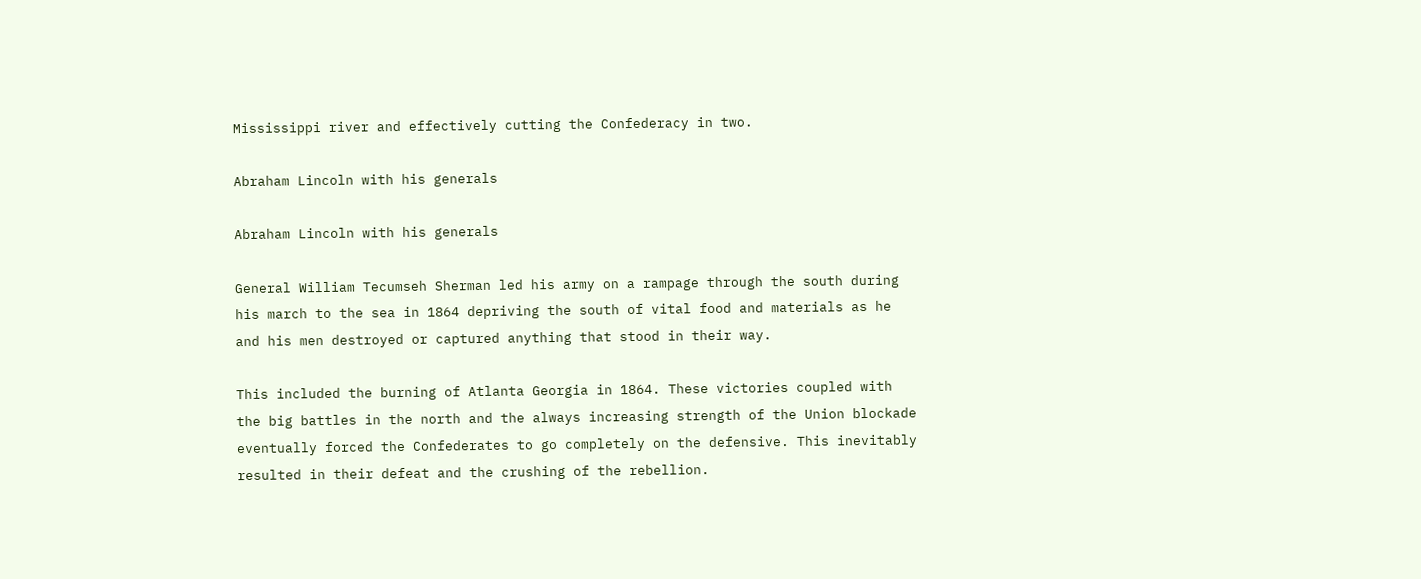Mississippi river and effectively cutting the Confederacy in two.

Abraham Lincoln with his generals

Abraham Lincoln with his generals

General William Tecumseh Sherman led his army on a rampage through the south during his march to the sea in 1864 depriving the south of vital food and materials as he and his men destroyed or captured anything that stood in their way.

This included the burning of Atlanta Georgia in 1864. These victories coupled with the big battles in the north and the always increasing strength of the Union blockade eventually forced the Confederates to go completely on the defensive. This inevitably resulted in their defeat and the crushing of the rebellion.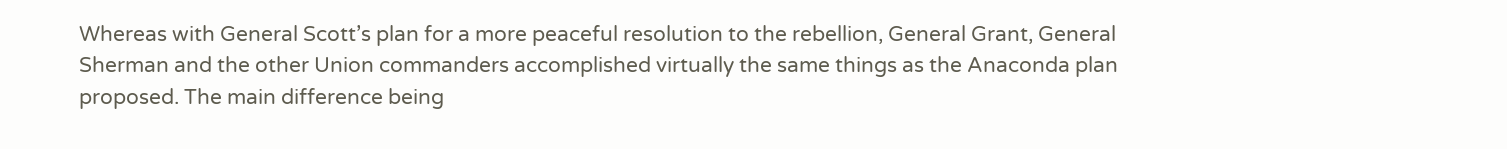Whereas with General Scott’s plan for a more peaceful resolution to the rebellion, General Grant, General Sherman and the other Union commanders accomplished virtually the same things as the Anaconda plan proposed. The main difference being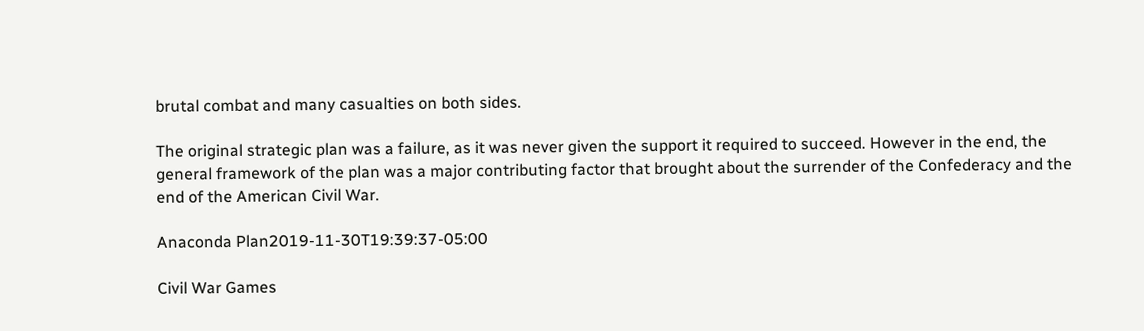brutal combat and many casualties on both sides.

The original strategic plan was a failure, as it was never given the support it required to succeed. However in the end, the general framework of the plan was a major contributing factor that brought about the surrender of the Confederacy and the end of the American Civil War.

Anaconda Plan2019-11-30T19:39:37-05:00

Civil War Games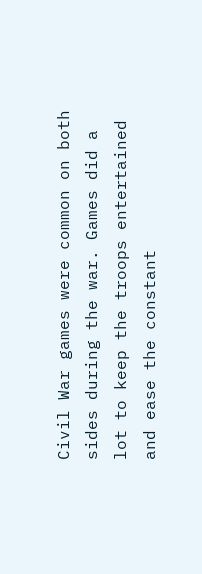Civil War games were common on both sides during the war. Games did a lot to keep the troops entertained and ease the constant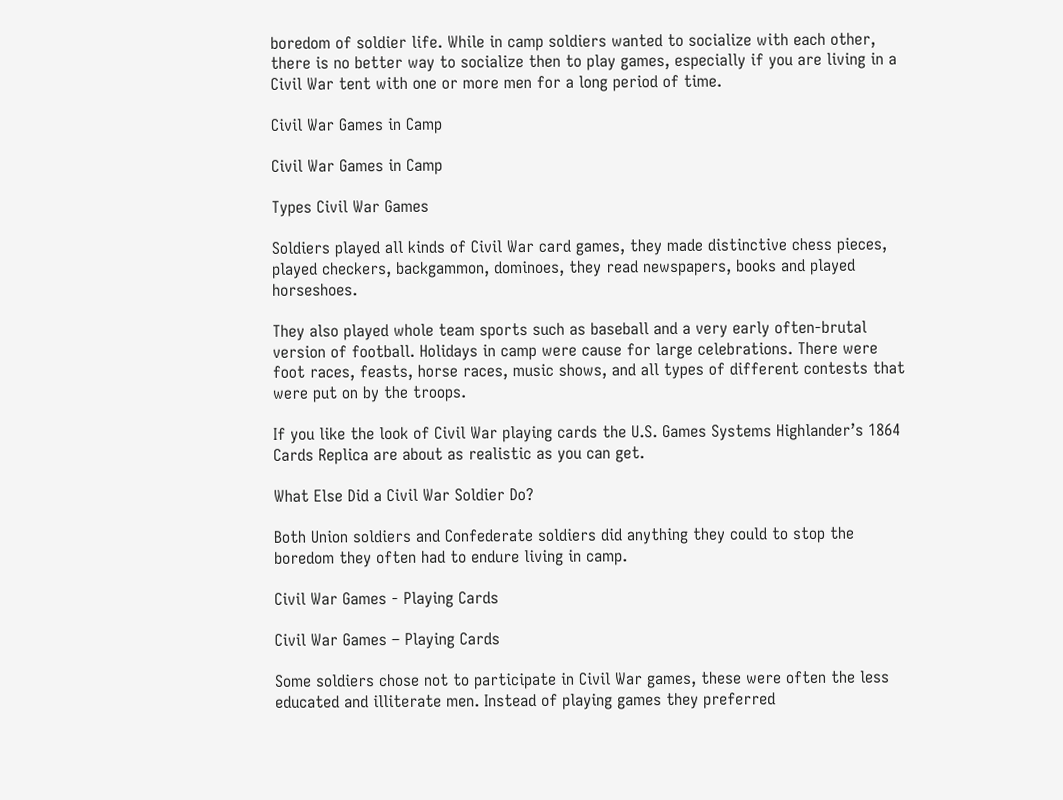boredom of soldier life. While in camp soldiers wanted to socialize with each other, there is no better way to socialize then to play games, especially if you are living in a Civil War tent with one or more men for a long period of time.

Civil War Games in Camp

Civil War Games in Camp

Types Civil War Games

Soldiers played all kinds of Civil War card games, they made distinctive chess pieces, played checkers, backgammon, dominoes, they read newspapers, books and played horseshoes.

They also played whole team sports such as baseball and a very early often-brutal version of football. Holidays in camp were cause for large celebrations. There were foot races, feasts, horse races, music shows, and all types of different contests that were put on by the troops.

If you like the look of Civil War playing cards the U.S. Games Systems Highlander’s 1864 Cards Replica are about as realistic as you can get.

What Else Did a Civil War Soldier Do?

Both Union soldiers and Confederate soldiers did anything they could to stop the boredom they often had to endure living in camp.

Civil War Games - Playing Cards

Civil War Games – Playing Cards

Some soldiers chose not to participate in Civil War games, these were often the less educated and illiterate men. Instead of playing games they preferred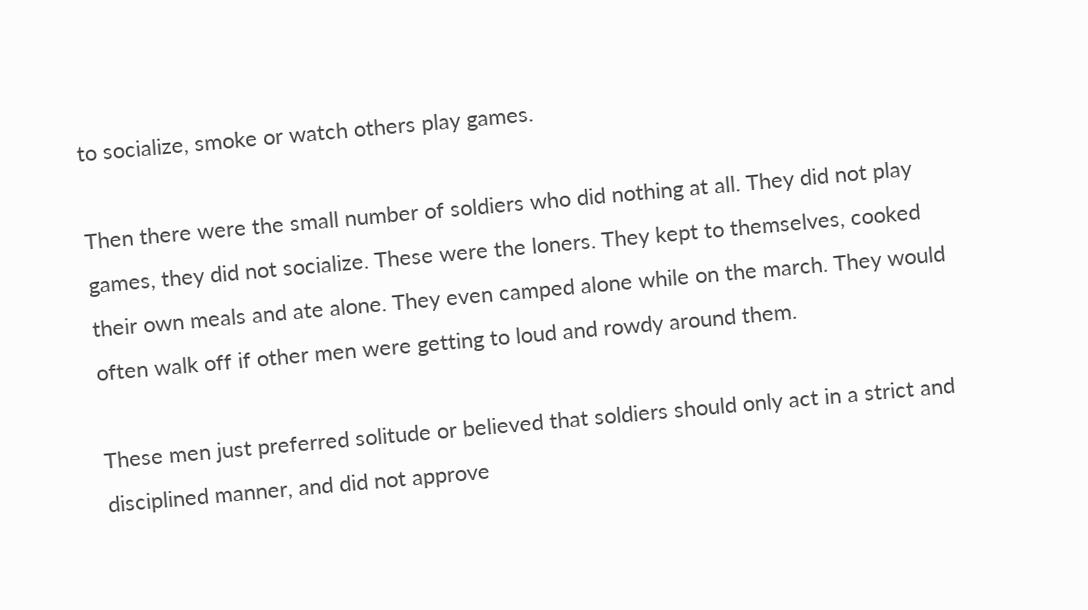to socialize, smoke or watch others play games.

Then there were the small number of soldiers who did nothing at all. They did not play games, they did not socialize. These were the loners. They kept to themselves, cooked their own meals and ate alone. They even camped alone while on the march. They would often walk off if other men were getting to loud and rowdy around them.

These men just preferred solitude or believed that soldiers should only act in a strict and disciplined manner, and did not approve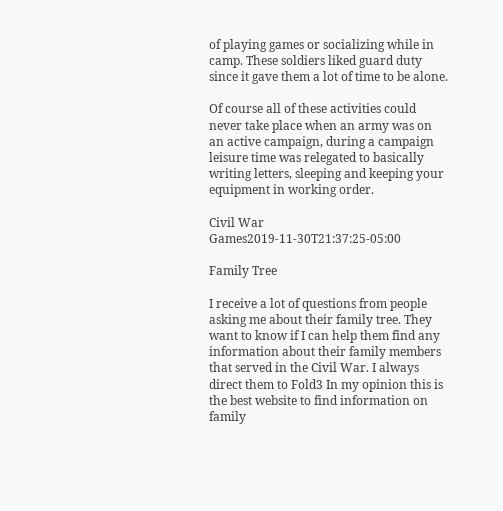of playing games or socializing while in camp. These soldiers liked guard duty since it gave them a lot of time to be alone.

Of course all of these activities could never take place when an army was on an active campaign, during a campaign leisure time was relegated to basically writing letters, sleeping and keeping your equipment in working order.

Civil War Games2019-11-30T21:37:25-05:00

Family Tree

I receive a lot of questions from people asking me about their family tree. They want to know if I can help them find any information about their family members that served in the Civil War. I always direct them to Fold3 In my opinion this is the best website to find information on family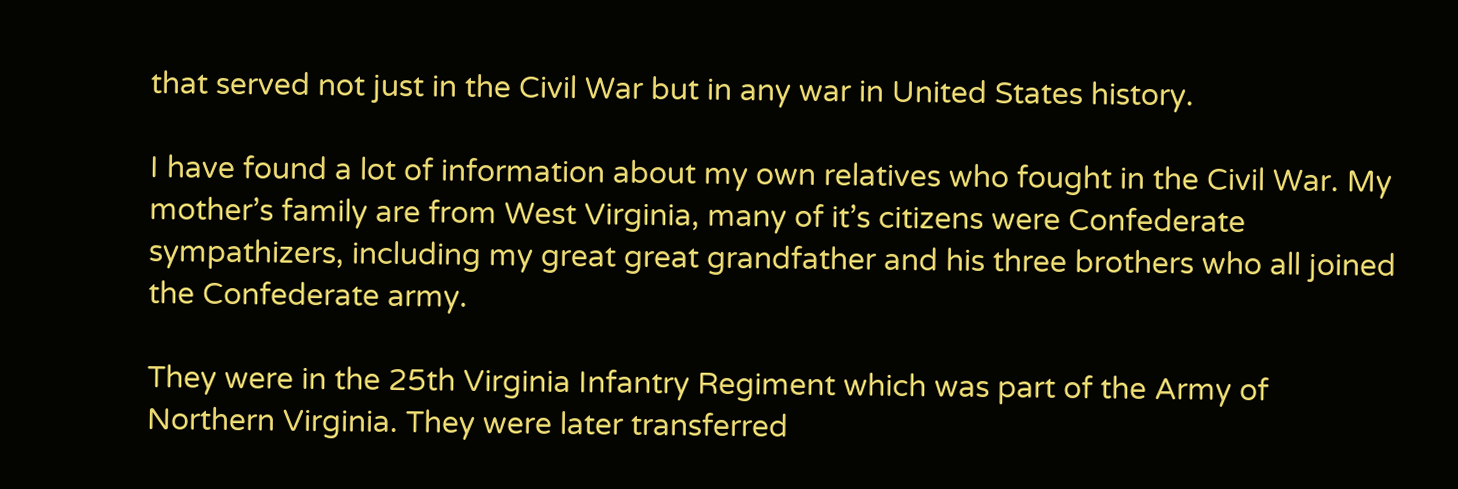that served not just in the Civil War but in any war in United States history.

I have found a lot of information about my own relatives who fought in the Civil War. My mother’s family are from West Virginia, many of it’s citizens were Confederate sympathizers, including my great great grandfather and his three brothers who all joined the Confederate army.

They were in the 25th Virginia Infantry Regiment which was part of the Army of Northern Virginia. They were later transferred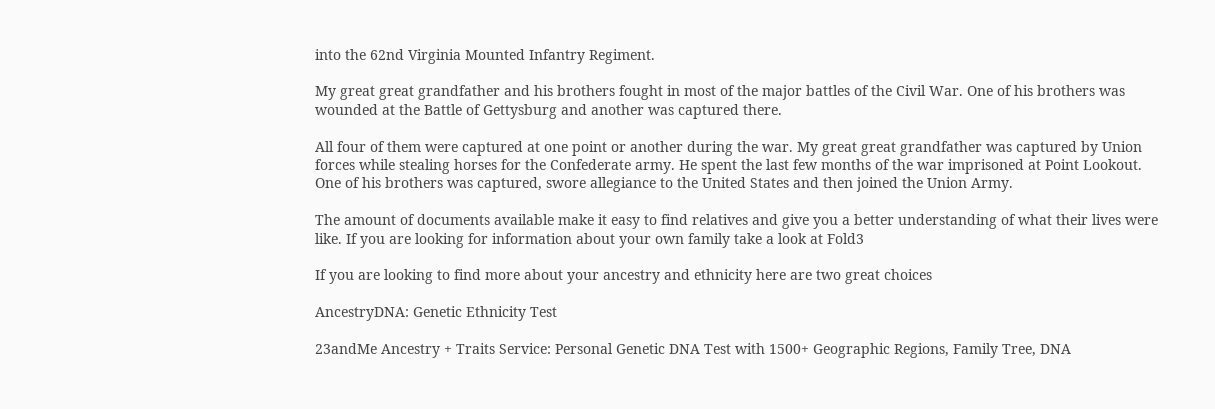into the 62nd Virginia Mounted Infantry Regiment.

My great great grandfather and his brothers fought in most of the major battles of the Civil War. One of his brothers was wounded at the Battle of Gettysburg and another was captured there.

All four of them were captured at one point or another during the war. My great great grandfather was captured by Union forces while stealing horses for the Confederate army. He spent the last few months of the war imprisoned at Point Lookout. One of his brothers was captured, swore allegiance to the United States and then joined the Union Army.

The amount of documents available make it easy to find relatives and give you a better understanding of what their lives were like. If you are looking for information about your own family take a look at Fold3

If you are looking to find more about your ancestry and ethnicity here are two great choices

AncestryDNA: Genetic Ethnicity Test

23andMe Ancestry + Traits Service: Personal Genetic DNA Test with 1500+ Geographic Regions, Family Tree, DNA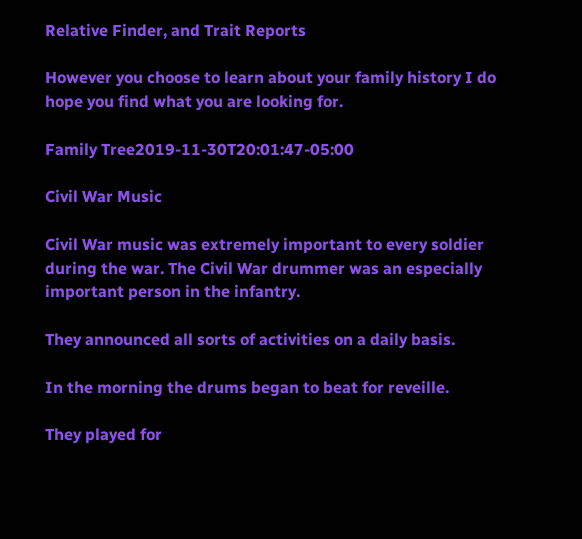Relative Finder, and Trait Reports

However you choose to learn about your family history I do hope you find what you are looking for.

Family Tree2019-11-30T20:01:47-05:00

Civil War Music

Civil War music was extremely important to every soldier during the war. The Civil War drummer was an especially important person in the infantry.

They announced all sorts of activities on a daily basis.

In the morning the drums began to beat for reveille.

They played for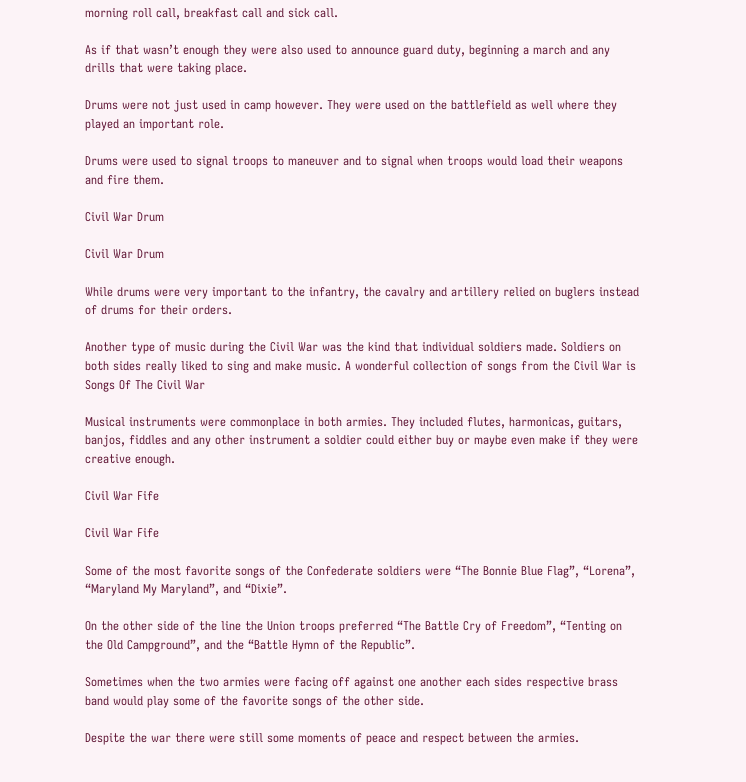morning roll call, breakfast call and sick call.

As if that wasn’t enough they were also used to announce guard duty, beginning a march and any drills that were taking place.

Drums were not just used in camp however. They were used on the battlefield as well where they played an important role.

Drums were used to signal troops to maneuver and to signal when troops would load their weapons and fire them.

Civil War Drum

Civil War Drum

While drums were very important to the infantry, the cavalry and artillery relied on buglers instead of drums for their orders.

Another type of music during the Civil War was the kind that individual soldiers made. Soldiers on both sides really liked to sing and make music. A wonderful collection of songs from the Civil War is Songs Of The Civil War

Musical instruments were commonplace in both armies. They included flutes, harmonicas, guitars, banjos, fiddles and any other instrument a soldier could either buy or maybe even make if they were creative enough.

Civil War Fife

Civil War Fife

Some of the most favorite songs of the Confederate soldiers were “The Bonnie Blue Flag”, “Lorena”, “Maryland My Maryland”, and “Dixie”.

On the other side of the line the Union troops preferred “The Battle Cry of Freedom”, “Tenting on the Old Campground”, and the “Battle Hymn of the Republic”.

Sometimes when the two armies were facing off against one another each sides respective brass band would play some of the favorite songs of the other side.

Despite the war there were still some moments of peace and respect between the armies.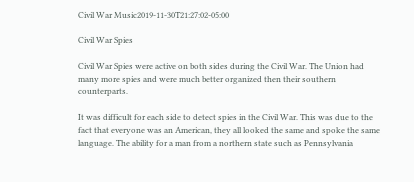Civil War Music2019-11-30T21:27:02-05:00

Civil War Spies

Civil War Spies were active on both sides during the Civil War. The Union had many more spies and were much better organized then their southern counterparts.

It was difficult for each side to detect spies in the Civil War. This was due to the fact that everyone was an American, they all looked the same and spoke the same language. The ability for a man from a northern state such as Pennsylvania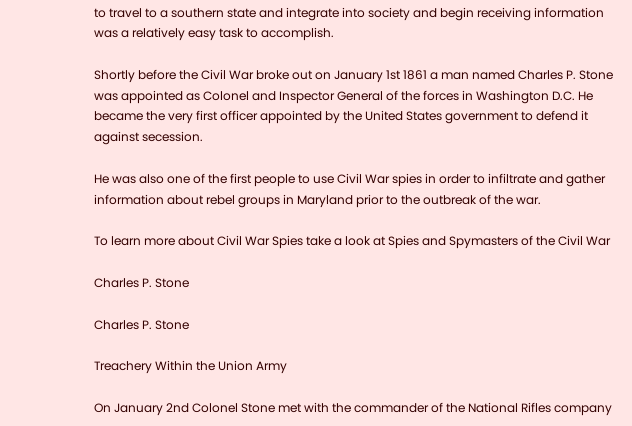to travel to a southern state and integrate into society and begin receiving information was a relatively easy task to accomplish.

Shortly before the Civil War broke out on January 1st 1861 a man named Charles P. Stone was appointed as Colonel and Inspector General of the forces in Washington D.C. He became the very first officer appointed by the United States government to defend it against secession.

He was also one of the first people to use Civil War spies in order to infiltrate and gather information about rebel groups in Maryland prior to the outbreak of the war.

To learn more about Civil War Spies take a look at Spies and Spymasters of the Civil War

Charles P. Stone

Charles P. Stone

Treachery Within the Union Army

On January 2nd Colonel Stone met with the commander of the National Rifles company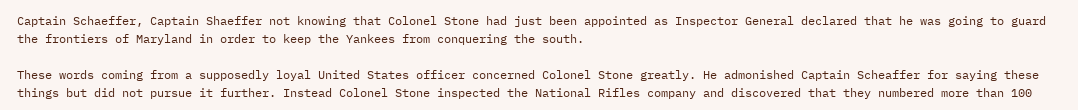Captain Schaeffer, Captain Shaeffer not knowing that Colonel Stone had just been appointed as Inspector General declared that he was going to guard the frontiers of Maryland in order to keep the Yankees from conquering the south.

These words coming from a supposedly loyal United States officer concerned Colonel Stone greatly. He admonished Captain Scheaffer for saying these things but did not pursue it further. Instead Colonel Stone inspected the National Rifles company and discovered that they numbered more than 100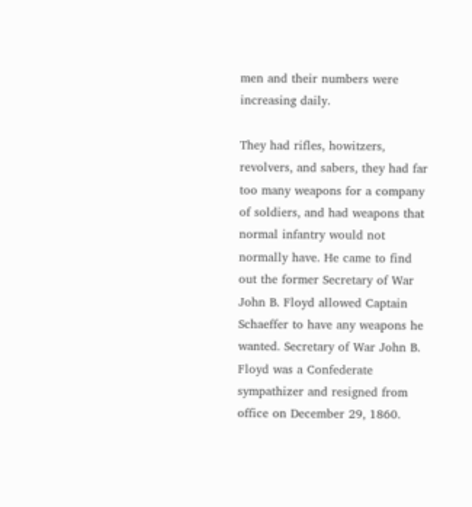men and their numbers were increasing daily.

They had rifles, howitzers, revolvers, and sabers, they had far too many weapons for a company of soldiers, and had weapons that normal infantry would not normally have. He came to find out the former Secretary of War John B. Floyd allowed Captain Schaeffer to have any weapons he wanted. Secretary of War John B. Floyd was a Confederate sympathizer and resigned from office on December 29, 1860.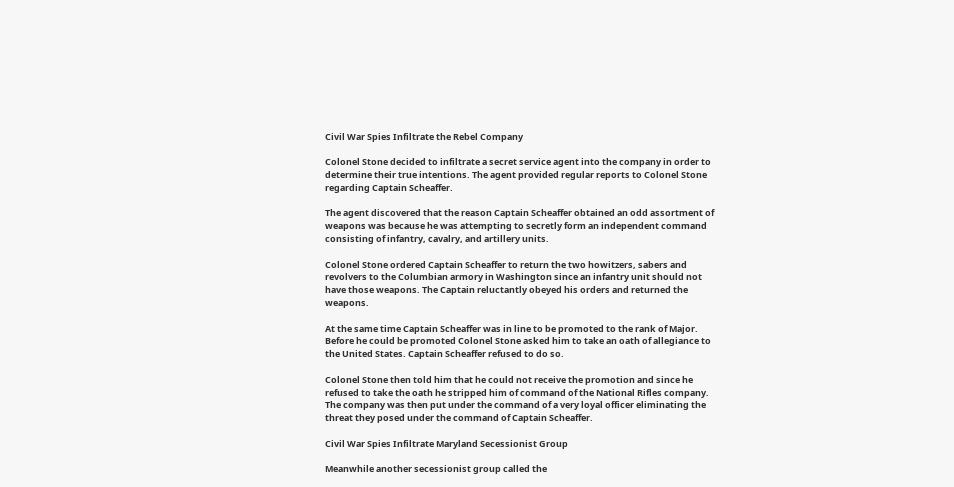Civil War Spies Infiltrate the Rebel Company

Colonel Stone decided to infiltrate a secret service agent into the company in order to determine their true intentions. The agent provided regular reports to Colonel Stone regarding Captain Scheaffer.

The agent discovered that the reason Captain Scheaffer obtained an odd assortment of weapons was because he was attempting to secretly form an independent command consisting of infantry, cavalry, and artillery units.

Colonel Stone ordered Captain Scheaffer to return the two howitzers, sabers and revolvers to the Columbian armory in Washington since an infantry unit should not have those weapons. The Captain reluctantly obeyed his orders and returned the weapons.

At the same time Captain Scheaffer was in line to be promoted to the rank of Major. Before he could be promoted Colonel Stone asked him to take an oath of allegiance to the United States. Captain Scheaffer refused to do so.

Colonel Stone then told him that he could not receive the promotion and since he refused to take the oath he stripped him of command of the National Rifles company. The company was then put under the command of a very loyal officer eliminating the threat they posed under the command of Captain Scheaffer.

Civil War Spies Infiltrate Maryland Secessionist Group

Meanwhile another secessionist group called the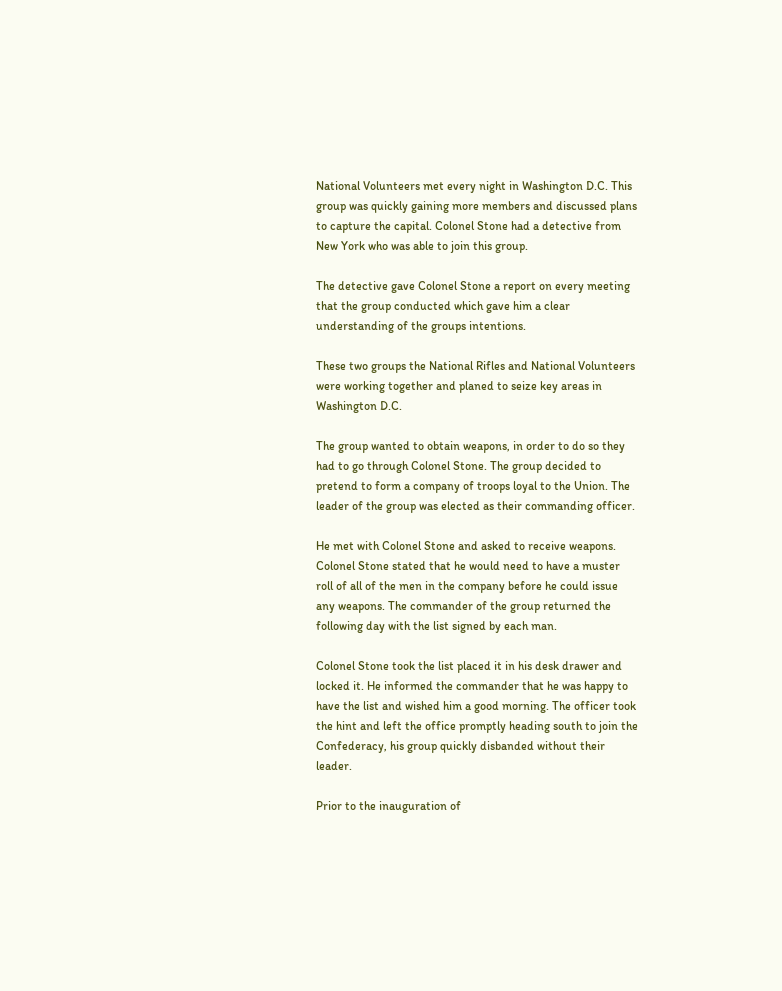National Volunteers met every night in Washington D.C. This group was quickly gaining more members and discussed plans to capture the capital. Colonel Stone had a detective from New York who was able to join this group.

The detective gave Colonel Stone a report on every meeting that the group conducted which gave him a clear understanding of the groups intentions.

These two groups the National Rifles and National Volunteers were working together and planed to seize key areas in Washington D.C.

The group wanted to obtain weapons, in order to do so they had to go through Colonel Stone. The group decided to pretend to form a company of troops loyal to the Union. The leader of the group was elected as their commanding officer.

He met with Colonel Stone and asked to receive weapons. Colonel Stone stated that he would need to have a muster roll of all of the men in the company before he could issue any weapons. The commander of the group returned the following day with the list signed by each man.

Colonel Stone took the list placed it in his desk drawer and locked it. He informed the commander that he was happy to have the list and wished him a good morning. The officer took the hint and left the office promptly heading south to join the Confederacy, his group quickly disbanded without their leader.

Prior to the inauguration of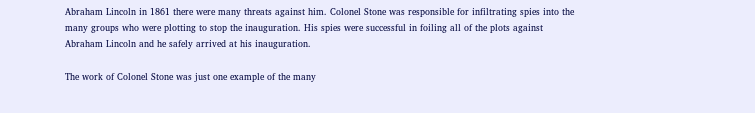Abraham Lincoln in 1861 there were many threats against him. Colonel Stone was responsible for infiltrating spies into the many groups who were plotting to stop the inauguration. His spies were successful in foiling all of the plots against Abraham Lincoln and he safely arrived at his inauguration.

The work of Colonel Stone was just one example of the many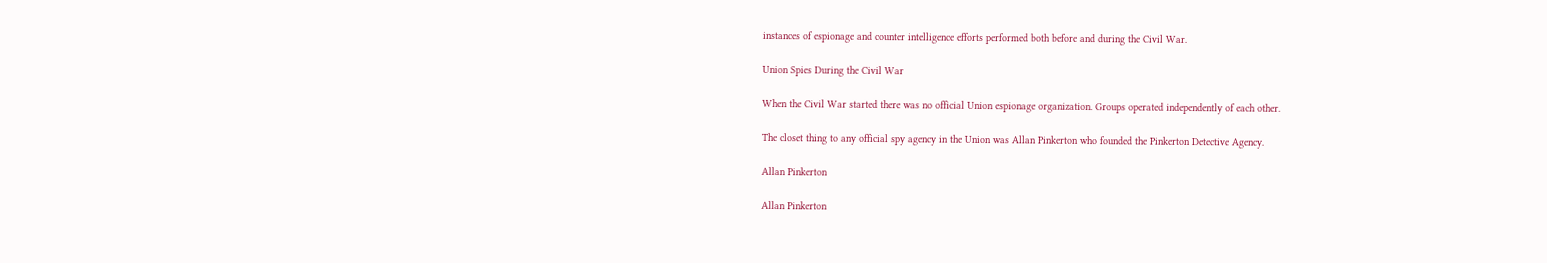instances of espionage and counter intelligence efforts performed both before and during the Civil War.

Union Spies During the Civil War

When the Civil War started there was no official Union espionage organization. Groups operated independently of each other.

The closet thing to any official spy agency in the Union was Allan Pinkerton who founded the Pinkerton Detective Agency.

Allan Pinkerton

Allan Pinkerton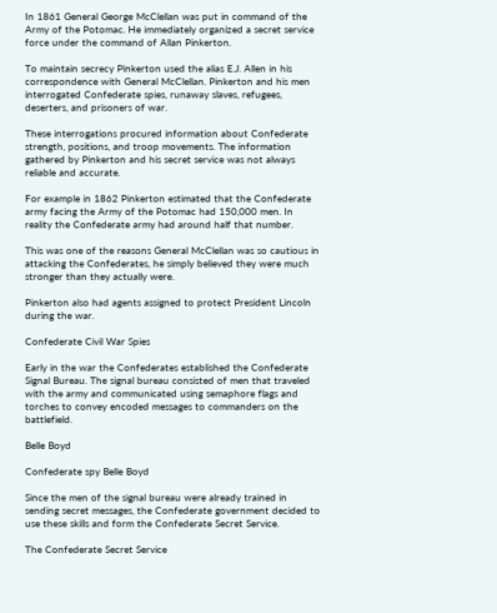In 1861 General George McClellan was put in command of the Army of the Potomac. He immediately organized a secret service force under the command of Allan Pinkerton.

To maintain secrecy Pinkerton used the alias E.J. Allen in his correspondence with General McClellan. Pinkerton and his men interrogated Confederate spies, runaway slaves, refugees, deserters, and prisoners of war.

These interrogations procured information about Confederate strength, positions, and troop movements. The information gathered by Pinkerton and his secret service was not always reliable and accurate.

For example in 1862 Pinkerton estimated that the Confederate army facing the Army of the Potomac had 150,000 men. In reality the Confederate army had around half that number.

This was one of the reasons General McClellan was so cautious in attacking the Confederates, he simply believed they were much stronger than they actually were.

Pinkerton also had agents assigned to protect President Lincoln during the war.

Confederate Civil War Spies

Early in the war the Confederates established the Confederate Signal Bureau. The signal bureau consisted of men that traveled with the army and communicated using semaphore flags and torches to convey encoded messages to commanders on the battlefield.

Belle Boyd

Confederate spy Belle Boyd

Since the men of the signal bureau were already trained in sending secret messages, the Confederate government decided to use these skills and form the Confederate Secret Service.

The Confederate Secret Service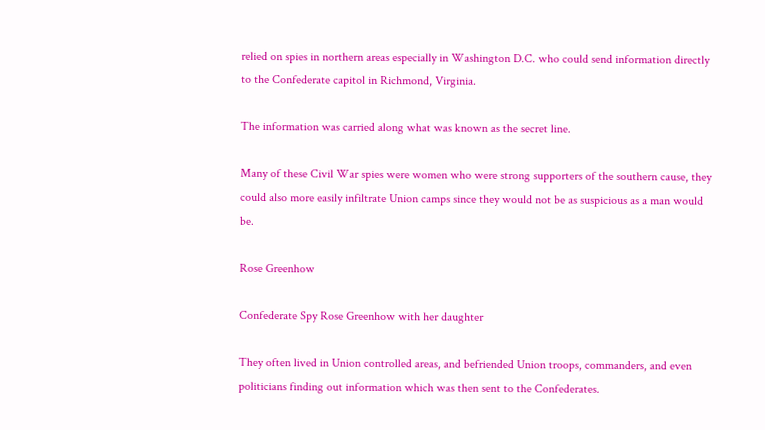relied on spies in northern areas especially in Washington D.C. who could send information directly to the Confederate capitol in Richmond, Virginia.

The information was carried along what was known as the secret line.

Many of these Civil War spies were women who were strong supporters of the southern cause, they could also more easily infiltrate Union camps since they would not be as suspicious as a man would be.

Rose Greenhow

Confederate Spy Rose Greenhow with her daughter

They often lived in Union controlled areas, and befriended Union troops, commanders, and even politicians finding out information which was then sent to the Confederates.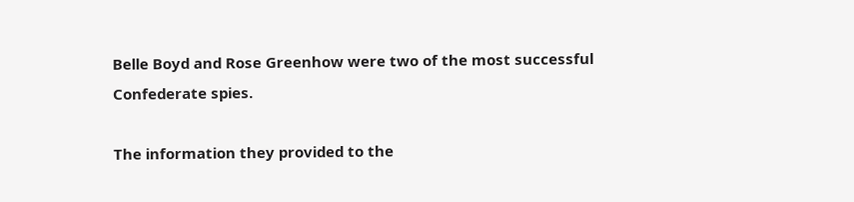Belle Boyd and Rose Greenhow were two of the most successful Confederate spies.

The information they provided to the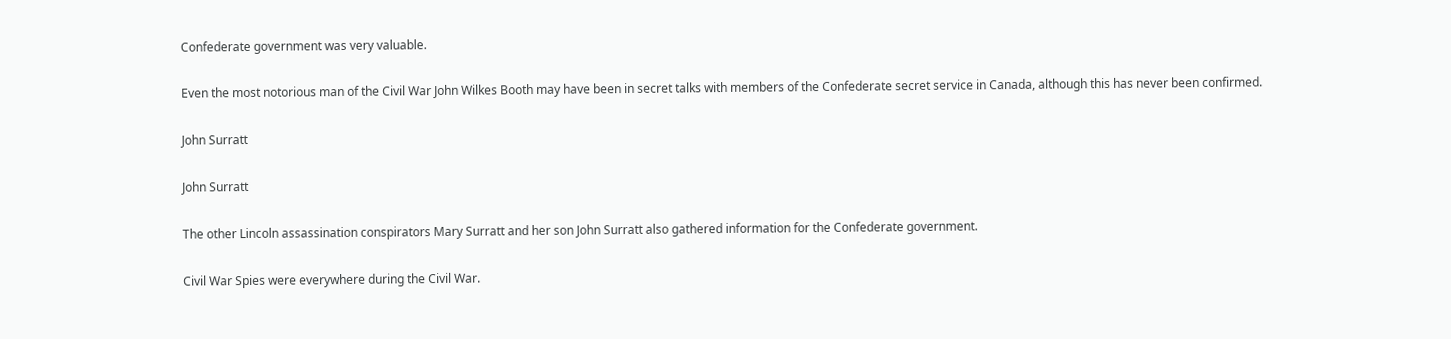Confederate government was very valuable.

Even the most notorious man of the Civil War John Wilkes Booth may have been in secret talks with members of the Confederate secret service in Canada, although this has never been confirmed.

John Surratt

John Surratt

The other Lincoln assassination conspirators Mary Surratt and her son John Surratt also gathered information for the Confederate government.

Civil War Spies were everywhere during the Civil War.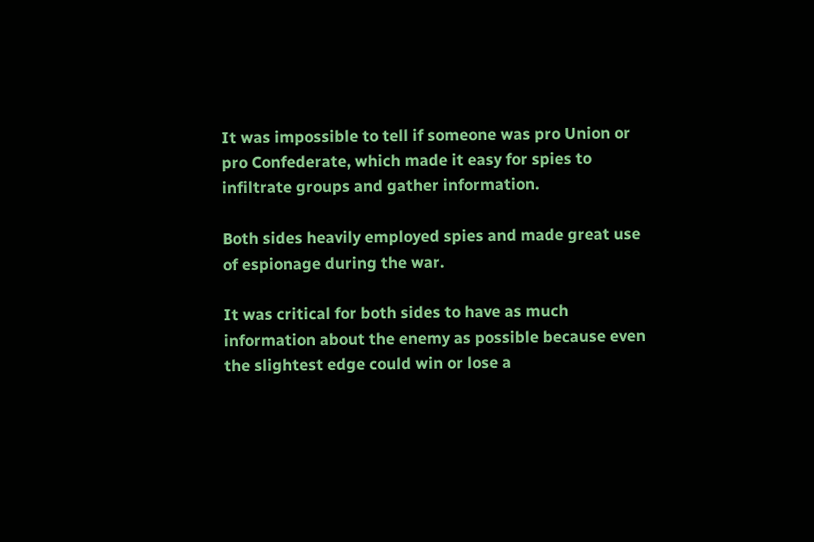It was impossible to tell if someone was pro Union or pro Confederate, which made it easy for spies to infiltrate groups and gather information.

Both sides heavily employed spies and made great use of espionage during the war.

It was critical for both sides to have as much information about the enemy as possible because even the slightest edge could win or lose a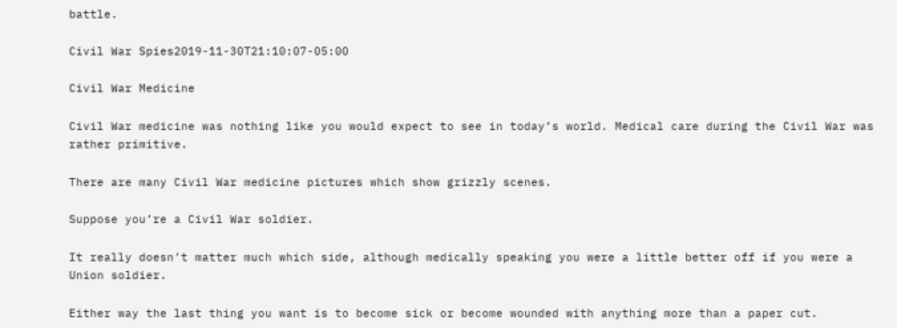battle.

Civil War Spies2019-11-30T21:10:07-05:00

Civil War Medicine

Civil War medicine was nothing like you would expect to see in today’s world. Medical care during the Civil War was rather primitive.

There are many Civil War medicine pictures which show grizzly scenes.

Suppose you’re a Civil War soldier.

It really doesn’t matter much which side, although medically speaking you were a little better off if you were a Union soldier.

Either way the last thing you want is to become sick or become wounded with anything more than a paper cut.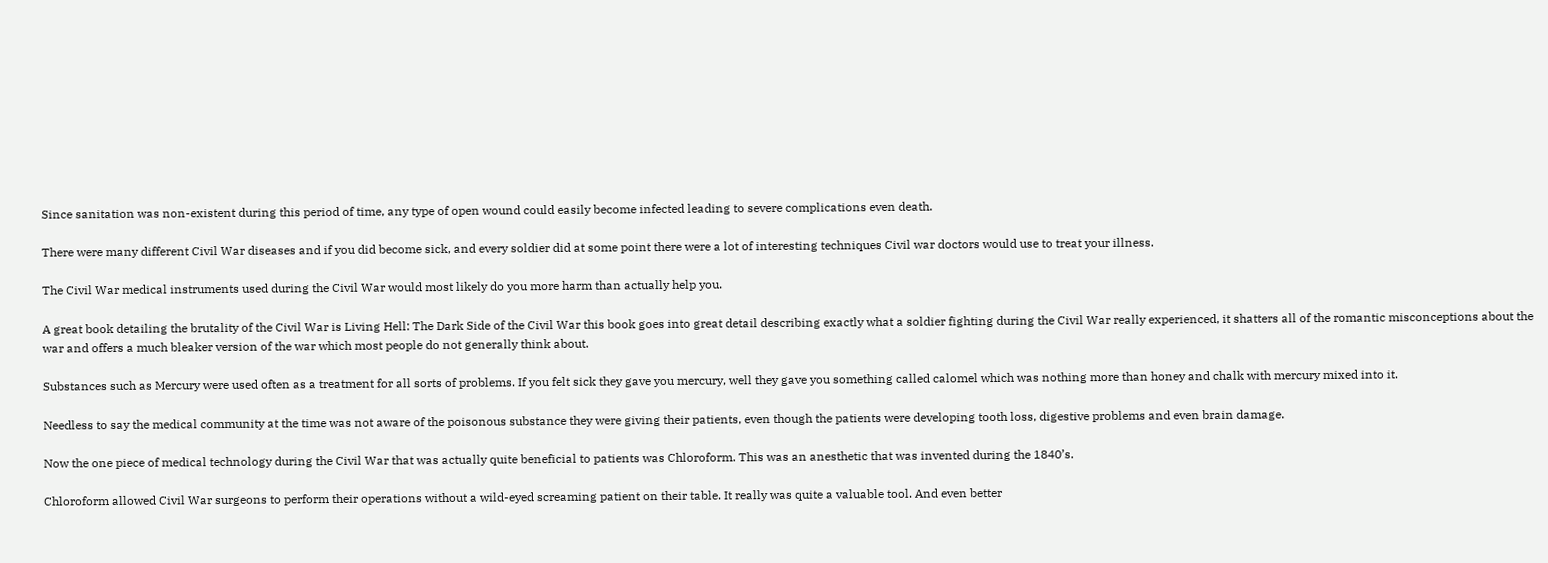Since sanitation was non-existent during this period of time, any type of open wound could easily become infected leading to severe complications even death.

There were many different Civil War diseases and if you did become sick, and every soldier did at some point there were a lot of interesting techniques Civil war doctors would use to treat your illness.

The Civil War medical instruments used during the Civil War would most likely do you more harm than actually help you.

A great book detailing the brutality of the Civil War is Living Hell: The Dark Side of the Civil War this book goes into great detail describing exactly what a soldier fighting during the Civil War really experienced, it shatters all of the romantic misconceptions about the war and offers a much bleaker version of the war which most people do not generally think about.

Substances such as Mercury were used often as a treatment for all sorts of problems. If you felt sick they gave you mercury, well they gave you something called calomel which was nothing more than honey and chalk with mercury mixed into it.

Needless to say the medical community at the time was not aware of the poisonous substance they were giving their patients, even though the patients were developing tooth loss, digestive problems and even brain damage.

Now the one piece of medical technology during the Civil War that was actually quite beneficial to patients was Chloroform. This was an anesthetic that was invented during the 1840’s.

Chloroform allowed Civil War surgeons to perform their operations without a wild-eyed screaming patient on their table. It really was quite a valuable tool. And even better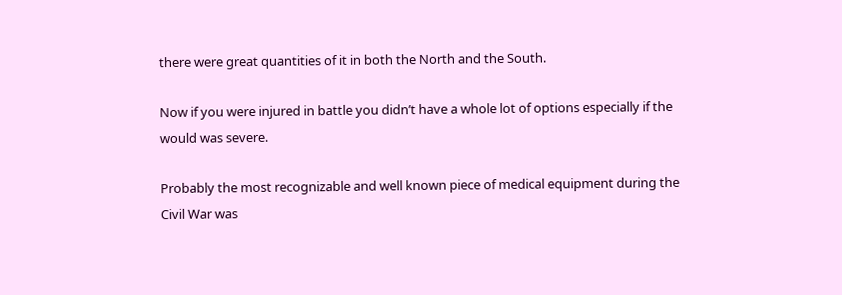there were great quantities of it in both the North and the South.

Now if you were injured in battle you didn’t have a whole lot of options especially if the would was severe.

Probably the most recognizable and well known piece of medical equipment during the Civil War was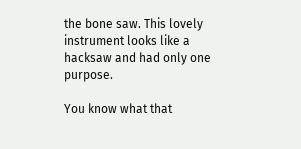the bone saw. This lovely instrument looks like a hacksaw and had only one purpose.

You know what that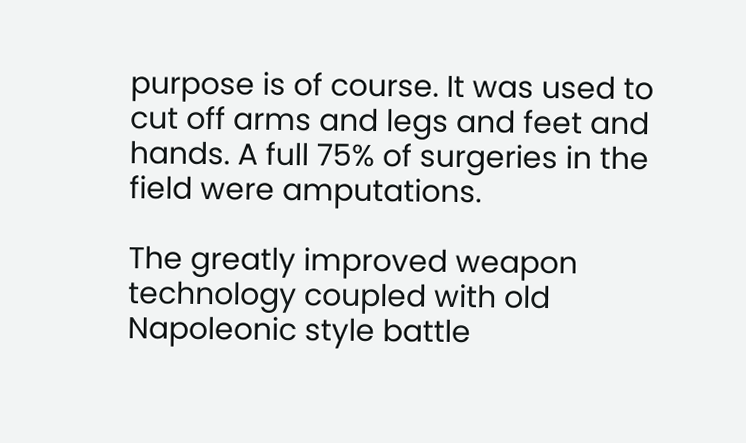purpose is of course. It was used to cut off arms and legs and feet and hands. A full 75% of surgeries in the field were amputations.

The greatly improved weapon technology coupled with old Napoleonic style battle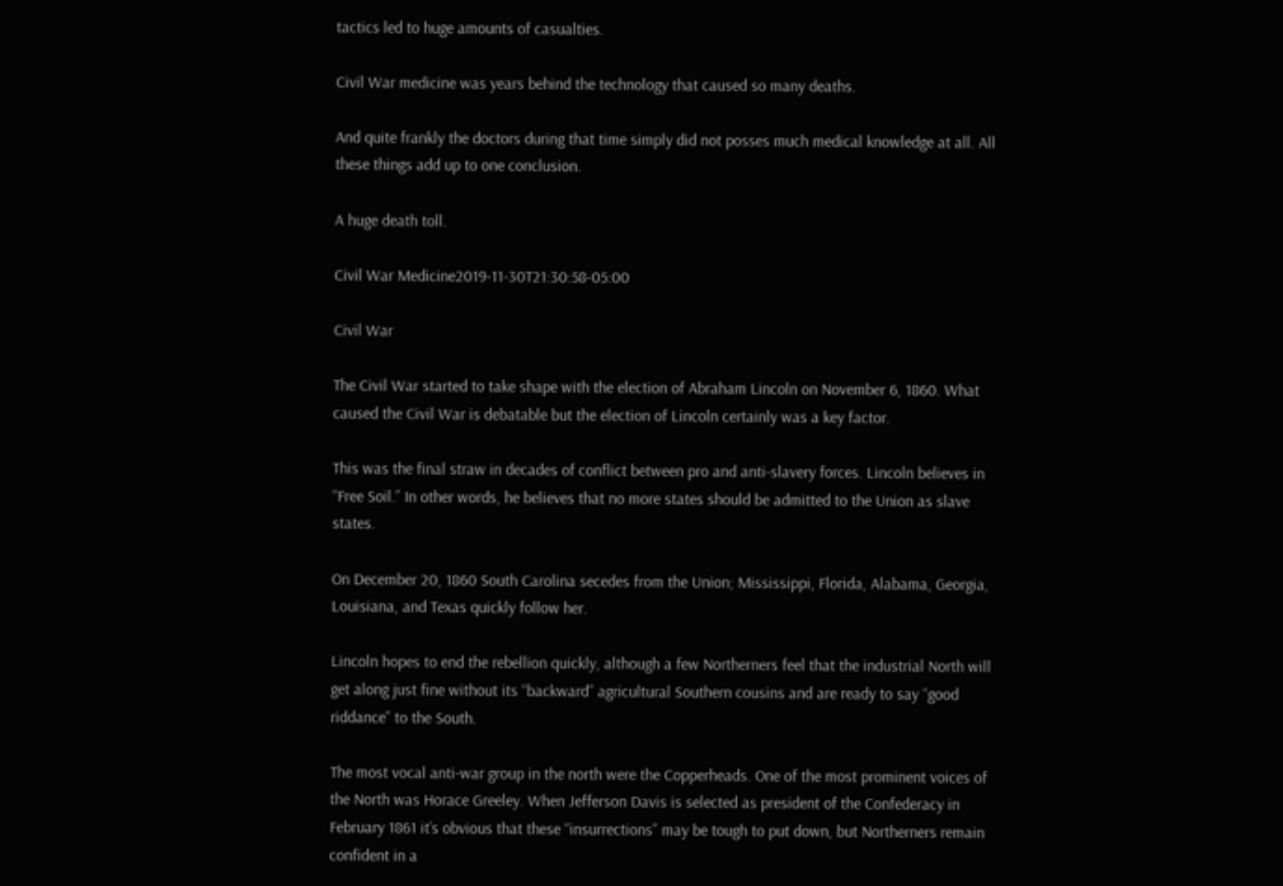tactics led to huge amounts of casualties.

Civil War medicine was years behind the technology that caused so many deaths.

And quite frankly the doctors during that time simply did not posses much medical knowledge at all. All these things add up to one conclusion.

A huge death toll.

Civil War Medicine2019-11-30T21:30:58-05:00

Civil War

The Civil War started to take shape with the election of Abraham Lincoln on November 6, 1860. What caused the Civil War is debatable but the election of Lincoln certainly was a key factor.

This was the final straw in decades of conflict between pro and anti-slavery forces. Lincoln believes in “Free Soil.” In other words, he believes that no more states should be admitted to the Union as slave states.

On December 20, 1860 South Carolina secedes from the Union; Mississippi, Florida, Alabama, Georgia, Louisiana, and Texas quickly follow her.

Lincoln hopes to end the rebellion quickly, although a few Northerners feel that the industrial North will get along just fine without its “backward” agricultural Southern cousins and are ready to say “good riddance” to the South.

The most vocal anti-war group in the north were the Copperheads. One of the most prominent voices of the North was Horace Greeley. When Jefferson Davis is selected as president of the Confederacy in February 1861 it’s obvious that these “insurrections” may be tough to put down, but Northerners remain confident in a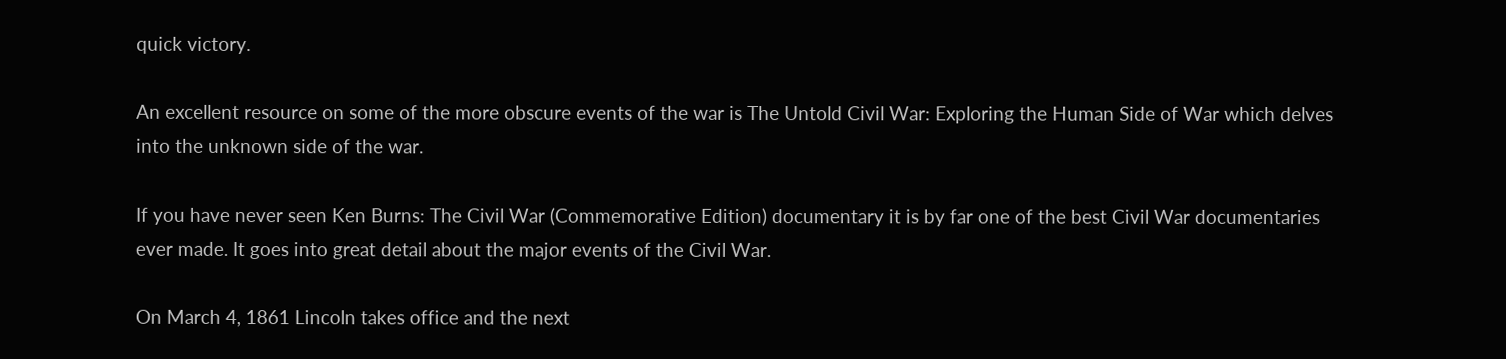quick victory.

An excellent resource on some of the more obscure events of the war is The Untold Civil War: Exploring the Human Side of War which delves into the unknown side of the war.

If you have never seen Ken Burns: The Civil War (Commemorative Edition) documentary it is by far one of the best Civil War documentaries ever made. It goes into great detail about the major events of the Civil War.

On March 4, 1861 Lincoln takes office and the next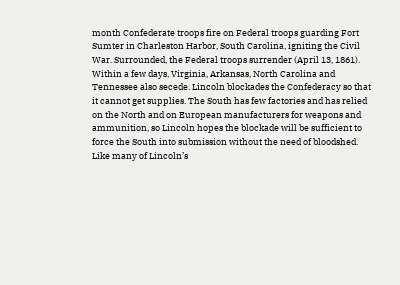month Confederate troops fire on Federal troops guarding Fort Sumter in Charleston Harbor, South Carolina, igniting the Civil War. Surrounded, the Federal troops surrender (April 13, 1861). Within a few days, Virginia, Arkansas, North Carolina and Tennessee also secede. Lincoln blockades the Confederacy so that it cannot get supplies. The South has few factories and has relied on the North and on European manufacturers for weapons and ammunition, so Lincoln hopes the blockade will be sufficient to force the South into submission without the need of bloodshed. Like many of Lincoln’s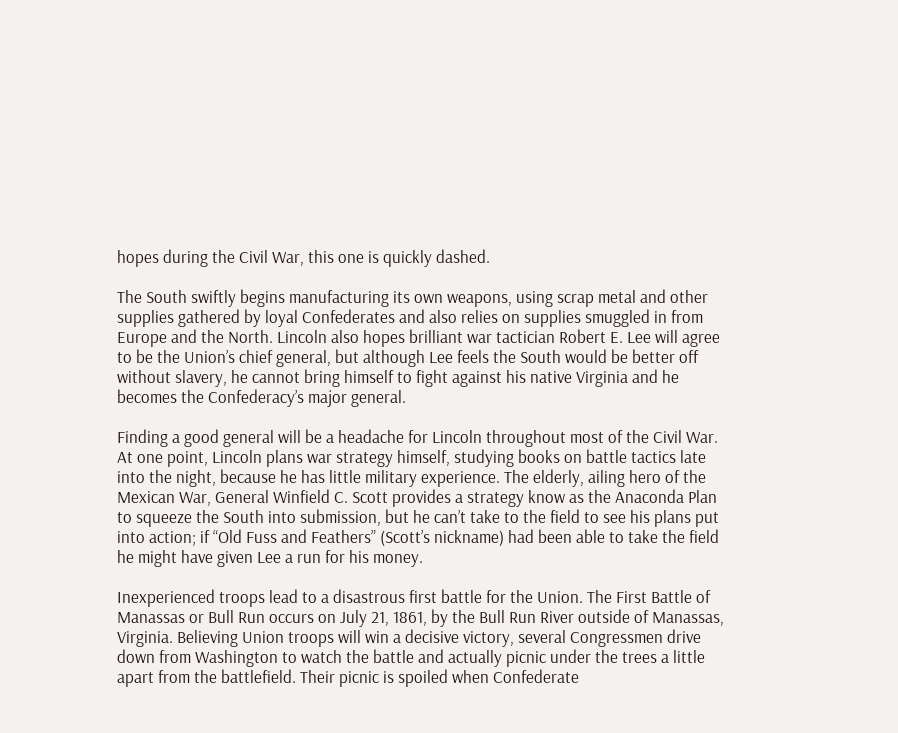hopes during the Civil War, this one is quickly dashed.

The South swiftly begins manufacturing its own weapons, using scrap metal and other supplies gathered by loyal Confederates and also relies on supplies smuggled in from Europe and the North. Lincoln also hopes brilliant war tactician Robert E. Lee will agree to be the Union’s chief general, but although Lee feels the South would be better off without slavery, he cannot bring himself to fight against his native Virginia and he becomes the Confederacy’s major general.

Finding a good general will be a headache for Lincoln throughout most of the Civil War. At one point, Lincoln plans war strategy himself, studying books on battle tactics late into the night, because he has little military experience. The elderly, ailing hero of the Mexican War, General Winfield C. Scott provides a strategy know as the Anaconda Plan to squeeze the South into submission, but he can’t take to the field to see his plans put into action; if “Old Fuss and Feathers” (Scott’s nickname) had been able to take the field he might have given Lee a run for his money.

Inexperienced troops lead to a disastrous first battle for the Union. The First Battle of Manassas or Bull Run occurs on July 21, 1861, by the Bull Run River outside of Manassas, Virginia. Believing Union troops will win a decisive victory, several Congressmen drive down from Washington to watch the battle and actually picnic under the trees a little apart from the battlefield. Their picnic is spoiled when Confederate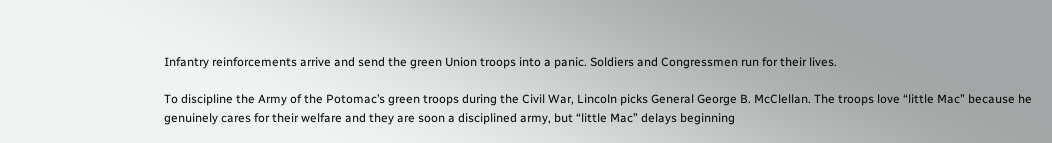Infantry reinforcements arrive and send the green Union troops into a panic. Soldiers and Congressmen run for their lives.

To discipline the Army of the Potomac’s green troops during the Civil War, Lincoln picks General George B. McClellan. The troops love “little Mac” because he genuinely cares for their welfare and they are soon a disciplined army, but “little Mac” delays beginning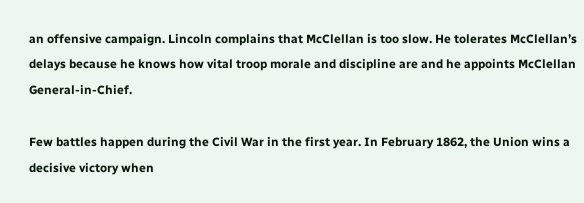an offensive campaign. Lincoln complains that McClellan is too slow. He tolerates McClellan’s delays because he knows how vital troop morale and discipline are and he appoints McClellan General-in-Chief.

Few battles happen during the Civil War in the first year. In February 1862, the Union wins a decisive victory when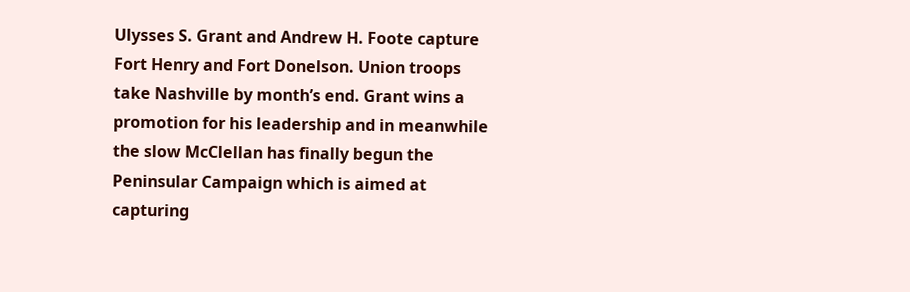Ulysses S. Grant and Andrew H. Foote capture Fort Henry and Fort Donelson. Union troops take Nashville by month’s end. Grant wins a promotion for his leadership and in meanwhile the slow McClellan has finally begun the Peninsular Campaign which is aimed at capturing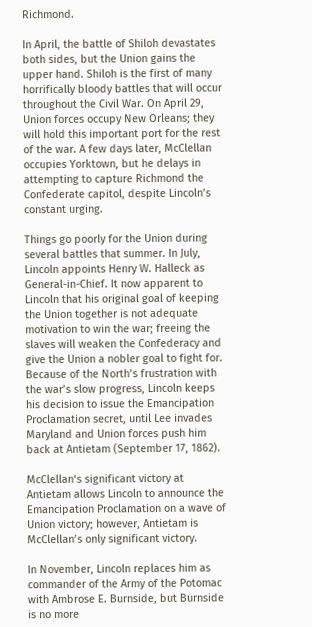Richmond.

In April, the battle of Shiloh devastates both sides, but the Union gains the upper hand. Shiloh is the first of many horrifically bloody battles that will occur throughout the Civil War. On April 29, Union forces occupy New Orleans; they will hold this important port for the rest of the war. A few days later, McClellan occupies Yorktown, but he delays in attempting to capture Richmond the Confederate capitol, despite Lincoln’s constant urging.

Things go poorly for the Union during several battles that summer. In July, Lincoln appoints Henry W. Halleck as General-in-Chief. It now apparent to Lincoln that his original goal of keeping the Union together is not adequate motivation to win the war; freeing the slaves will weaken the Confederacy and give the Union a nobler goal to fight for. Because of the North’s frustration with the war’s slow progress, Lincoln keeps his decision to issue the Emancipation Proclamation secret, until Lee invades Maryland and Union forces push him back at Antietam (September 17, 1862).

McClellan‘s significant victory at Antietam allows Lincoln to announce the Emancipation Proclamation on a wave of Union victory; however, Antietam is McClellan’s only significant victory.

In November, Lincoln replaces him as commander of the Army of the Potomac with Ambrose E. Burnside, but Burnside is no more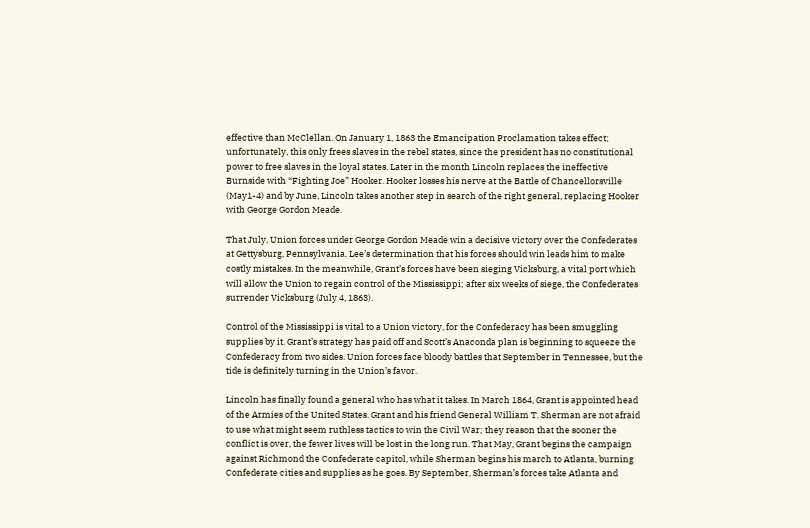effective than McClellan. On January 1, 1863 the Emancipation Proclamation takes effect; unfortunately, this only frees slaves in the rebel states, since the president has no constitutional power to free slaves in the loyal states. Later in the month Lincoln replaces the ineffective Burnside with “Fighting Joe” Hooker. Hooker losses his nerve at the Battle of Chancellorsville (May1-4) and by June, Lincoln takes another step in search of the right general, replacing Hooker with George Gordon Meade.

That July, Union forces under George Gordon Meade win a decisive victory over the Confederates at Gettysburg, Pennsylvania. Lee’s determination that his forces should win leads him to make costly mistakes. In the meanwhile, Grant’s forces have been sieging Vicksburg, a vital port which will allow the Union to regain control of the Mississippi; after six weeks of siege, the Confederates surrender Vicksburg (July 4, 1863).

Control of the Mississippi is vital to a Union victory, for the Confederacy has been smuggling supplies by it. Grant’s strategy has paid off and Scott’s Anaconda plan is beginning to squeeze the Confederacy from two sides. Union forces face bloody battles that September in Tennessee, but the tide is definitely turning in the Union’s favor.

Lincoln has finally found a general who has what it takes. In March 1864, Grant is appointed head of the Armies of the United States. Grant and his friend General William T. Sherman are not afraid to use what might seem ruthless tactics to win the Civil War; they reason that the sooner the conflict is over, the fewer lives will be lost in the long run. That May, Grant begins the campaign against Richmond the Confederate capitol, while Sherman begins his march to Atlanta, burning Confederate cities and supplies as he goes. By September, Sherman’s forces take Atlanta and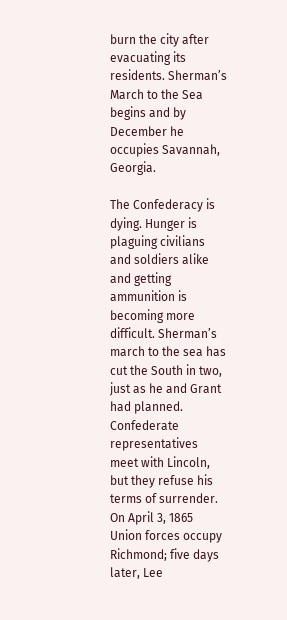burn the city after evacuating its residents. Sherman’s March to the Sea begins and by December he occupies Savannah, Georgia.

The Confederacy is dying. Hunger is plaguing civilians and soldiers alike and getting ammunition is becoming more difficult. Sherman’s march to the sea has cut the South in two, just as he and Grant had planned. Confederate representatives meet with Lincoln, but they refuse his terms of surrender. On April 3, 1865 Union forces occupy Richmond; five days later, Lee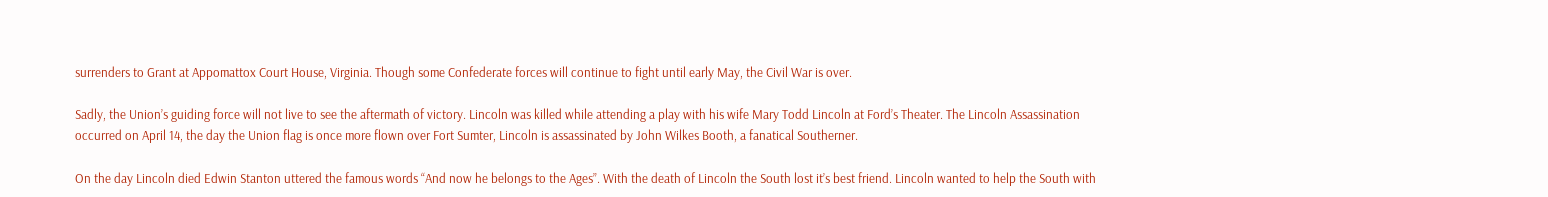surrenders to Grant at Appomattox Court House, Virginia. Though some Confederate forces will continue to fight until early May, the Civil War is over.

Sadly, the Union’s guiding force will not live to see the aftermath of victory. Lincoln was killed while attending a play with his wife Mary Todd Lincoln at Ford’s Theater. The Lincoln Assassination occurred on April 14, the day the Union flag is once more flown over Fort Sumter, Lincoln is assassinated by John Wilkes Booth, a fanatical Southerner.

On the day Lincoln died Edwin Stanton uttered the famous words “And now he belongs to the Ages”. With the death of Lincoln the South lost it’s best friend. Lincoln wanted to help the South with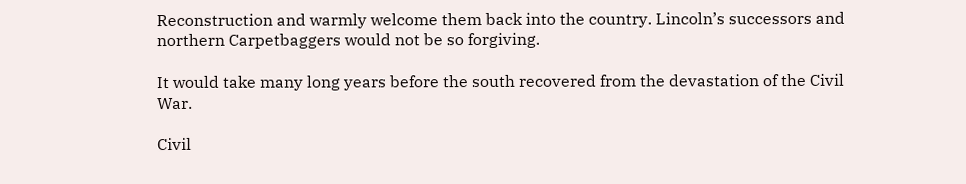Reconstruction and warmly welcome them back into the country. Lincoln’s successors and northern Carpetbaggers would not be so forgiving.

It would take many long years before the south recovered from the devastation of the Civil War.

Civil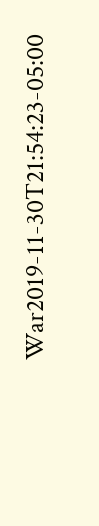War2019-11-30T21:54:23-05:00